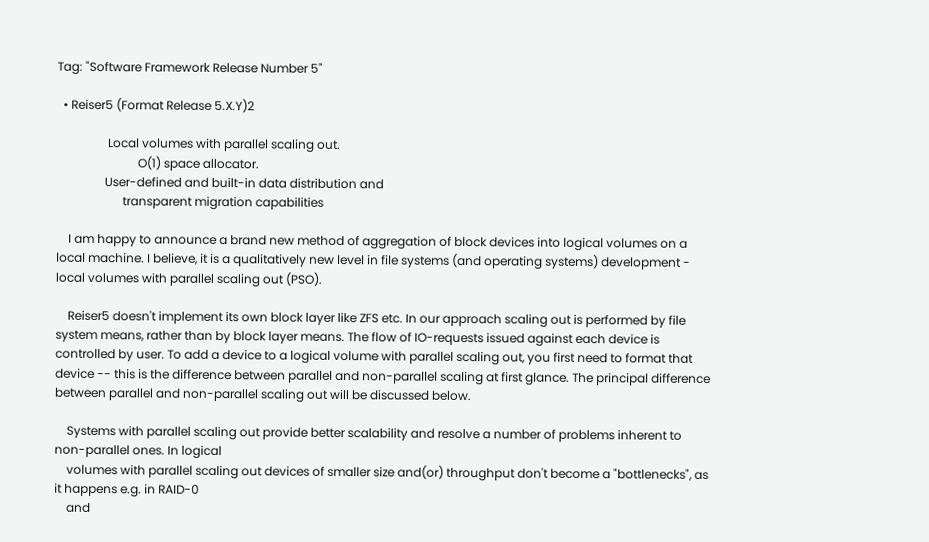Tag: "Software Framework Release Number 5"

  • Reiser5 (Format Release 5.X.Y)2

                 Local volumes with parallel scaling out.
                           O(1) space allocator.
                User-defined and built-in data distribution and
                      transparent migration capabilities

    I am happy to announce a brand new method of aggregation of block devices into logical volumes on a local machine. I believe, it is a qualitatively new level in file systems (and operating systems) development - local volumes with parallel scaling out (PSO).

    Reiser5 doesn't implement its own block layer like ZFS etc. In our approach scaling out is performed by file system means, rather than by block layer means. The flow of IO-requests issued against each device is controlled by user. To add a device to a logical volume with parallel scaling out, you first need to format that device -- this is the difference between parallel and non-parallel scaling at first glance. The principal difference between parallel and non-parallel scaling out will be discussed below.

    Systems with parallel scaling out provide better scalability and resolve a number of problems inherent to non-parallel ones. In logical
    volumes with parallel scaling out devices of smaller size and(or) throughput don't become a "bottlenecks", as it happens e.g. in RAID-0
    and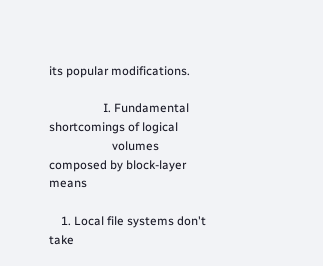its popular modifications.

                  I. Fundamental shortcomings of logical
                     volumes composed by block-layer means

    1. Local file systems don't take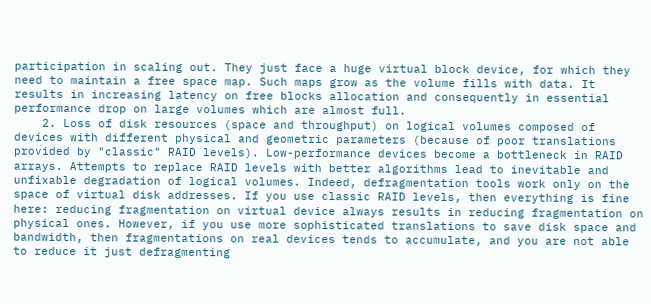participation in scaling out. They just face a huge virtual block device, for which they need to maintain a free space map. Such maps grow as the volume fills with data. It results in increasing latency on free blocks allocation and consequently in essential performance drop on large volumes which are almost full.
    2. Loss of disk resources (space and throughput) on logical volumes composed of devices with different physical and geometric parameters (because of poor translations provided by "classic" RAID levels). Low-performance devices become a bottleneck in RAID arrays. Attempts to replace RAID levels with better algorithms lead to inevitable and unfixable degradation of logical volumes. Indeed, defragmentation tools work only on the space of virtual disk addresses. If you use classic RAID levels, then everything is fine here: reducing fragmentation on virtual device always results in reducing fragmentation on physical ones. However, if you use more sophisticated translations to save disk space and bandwidth, then fragmentations on real devices tends to accumulate, and you are not able to reduce it just defragmenting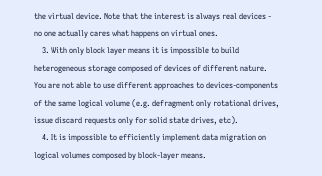the virtual device. Note that the interest is always real devices - no one actually cares what happens on virtual ones.
    3. With only block layer means it is impossible to build heterogeneous storage composed of devices of different nature. You are not able to use different approaches to devices-components of the same logical volume (e.g. defragment only rotational drives, issue discard requests only for solid state drives, etc).
    4. It is impossible to efficiently implement data migration on logical volumes composed by block-layer means.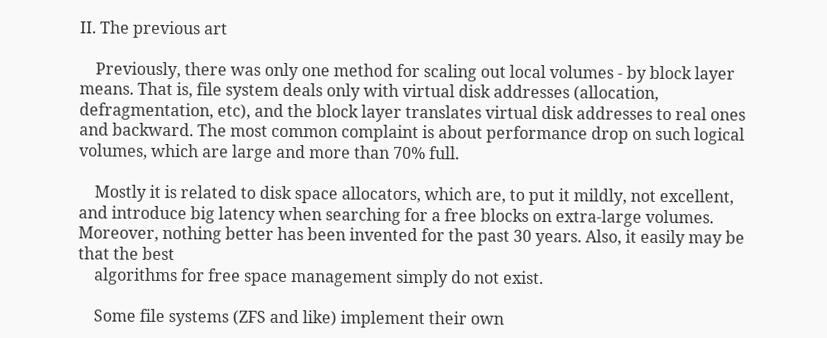II. The previous art

    Previously, there was only one method for scaling out local volumes - by block layer means. That is, file system deals only with virtual disk addresses (allocation, defragmentation, etc), and the block layer translates virtual disk addresses to real ones and backward. The most common complaint is about performance drop on such logical volumes, which are large and more than 70% full.

    Mostly it is related to disk space allocators, which are, to put it mildly, not excellent, and introduce big latency when searching for a free blocks on extra-large volumes. Moreover, nothing better has been invented for the past 30 years. Also, it easily may be that the best
    algorithms for free space management simply do not exist.

    Some file systems (ZFS and like) implement their own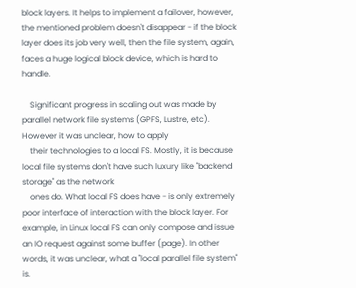block layers. It helps to implement a failover, however, the mentioned problem doesn't disappear - if the block layer does its job very well, then the file system, again, faces a huge logical block device, which is hard to handle.

    Significant progress in scaling out was made by parallel network file systems (GPFS, Lustre, etc). However it was unclear, how to apply
    their technologies to a local FS. Mostly, it is because local file systems don't have such luxury like "backend storage" as the network
    ones do. What local FS does have - is only extremely poor interface of interaction with the block layer. For example, in Linux local FS can only compose and issue an IO request against some buffer (page). In other words, it was unclear, what a "local parallel file system" is.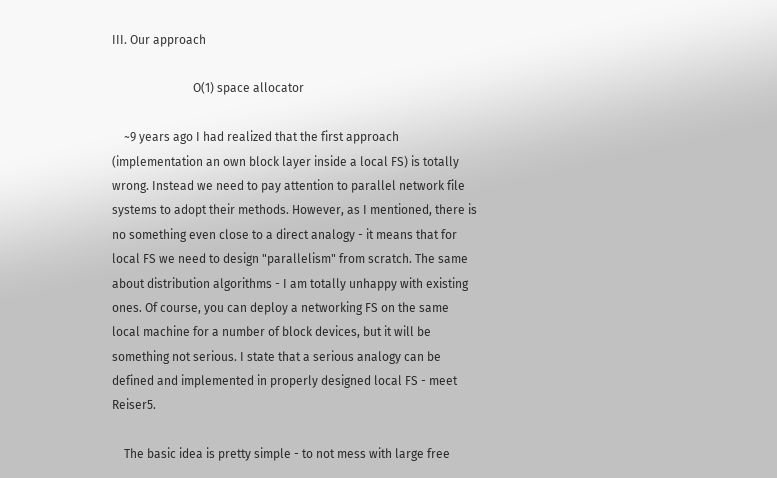III. Our approach

                           O(1) space allocator

    ~9 years ago I had realized that the first approach (implementation an own block layer inside a local FS) is totally wrong. Instead we need to pay attention to parallel network file systems to adopt their methods. However, as I mentioned, there is no something even close to a direct analogy - it means that for local FS we need to design "parallelism" from scratch. The same about distribution algorithms - I am totally unhappy with existing ones. Of course, you can deploy a networking FS on the same local machine for a number of block devices, but it will be something not serious. I state that a serious analogy can be defined and implemented in properly designed local FS - meet Reiser5.

    The basic idea is pretty simple - to not mess with large free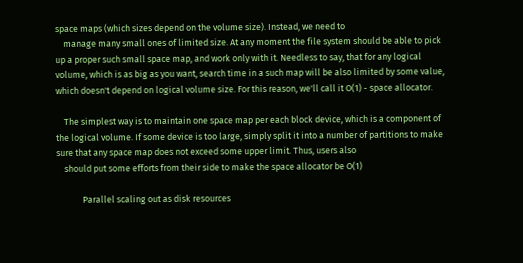space maps (which sizes depend on the volume size). Instead, we need to
    manage many small ones of limited size. At any moment the file system should be able to pick up a proper such small space map, and work only with it. Needless to say, that for any logical volume, which is as big as you want, search time in a such map will be also limited by some value, which doesn't depend on logical volume size. For this reason, we'll call it O(1) - space allocator.

    The simplest way is to maintain one space map per each block device, which is a component of the logical volume. If some device is too large, simply split it into a number of partitions to make sure that any space map does not exceed some upper limit. Thus, users also
    should put some efforts from their side to make the space allocator be O(1)

             Parallel scaling out as disk resources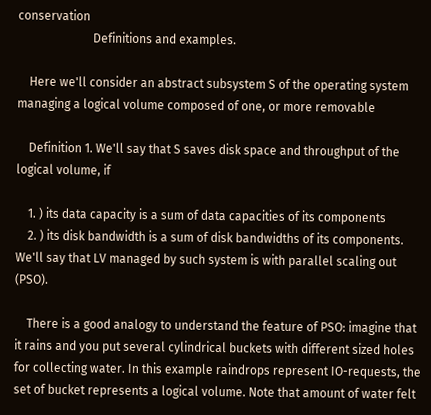conservation
                         Definitions and examples.

    Here we'll consider an abstract subsystem S of the operating system managing a logical volume composed of one, or more removable

    Definition 1. We'll say that S saves disk space and throughput of the logical volume, if

    1. ) its data capacity is a sum of data capacities of its components
    2. ) its disk bandwidth is a sum of disk bandwidths of its components. We'll say that LV managed by such system is with parallel scaling out (PSO).

    There is a good analogy to understand the feature of PSO: imagine that it rains and you put several cylindrical buckets with different sized holes for collecting water. In this example raindrops represent IO-requests, the set of bucket represents a logical volume. Note that amount of water felt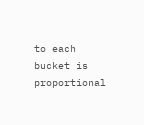to each bucket is proportional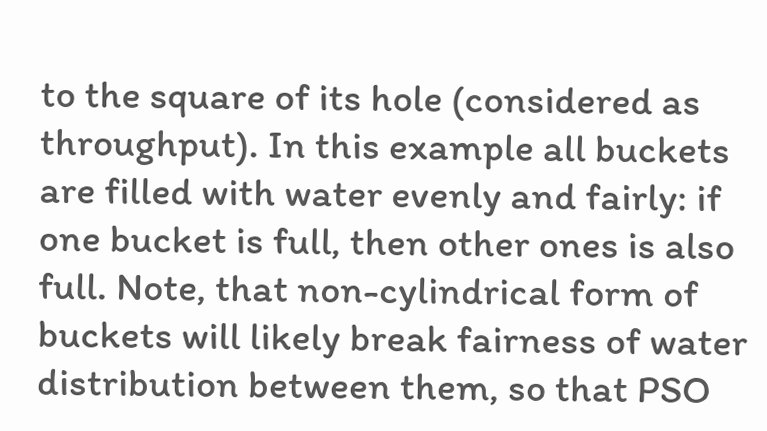to the square of its hole (considered as throughput). In this example all buckets are filled with water evenly and fairly: if one bucket is full, then other ones is also full. Note, that non-cylindrical form of buckets will likely break fairness of water distribution between them, so that PSO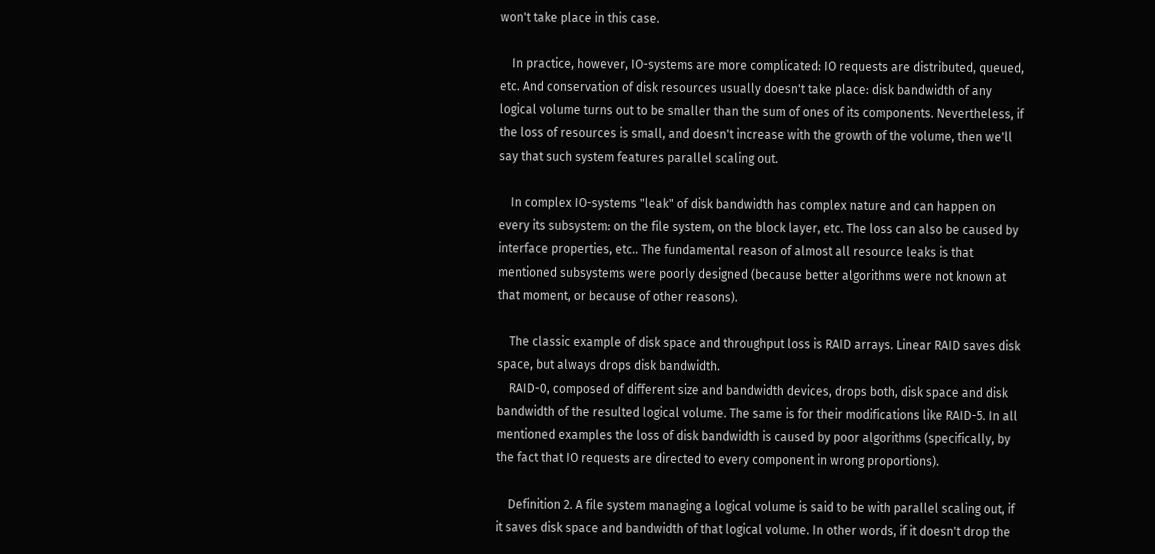won't take place in this case.

    In practice, however, IO-systems are more complicated: IO requests are distributed, queued, etc. And conservation of disk resources usually doesn't take place: disk bandwidth of any logical volume turns out to be smaller than the sum of ones of its components. Nevertheless, if the loss of resources is small, and doesn't increase with the growth of the volume, then we'll say that such system features parallel scaling out.

    In complex IO-systems "leak" of disk bandwidth has complex nature and can happen on every its subsystem: on the file system, on the block layer, etc. The loss can also be caused by interface properties, etc.. The fundamental reason of almost all resource leaks is that mentioned subsystems were poorly designed (because better algorithms were not known at that moment, or because of other reasons).

    The classic example of disk space and throughput loss is RAID arrays. Linear RAID saves disk space, but always drops disk bandwidth.
    RAID-0, composed of different size and bandwidth devices, drops both, disk space and disk bandwidth of the resulted logical volume. The same is for their modifications like RAID-5. In all mentioned examples the loss of disk bandwidth is caused by poor algorithms (specifically, by the fact that IO requests are directed to every component in wrong proportions).

    Definition 2. A file system managing a logical volume is said to be with parallel scaling out, if it saves disk space and bandwidth of that logical volume. In other words, if it doesn't drop the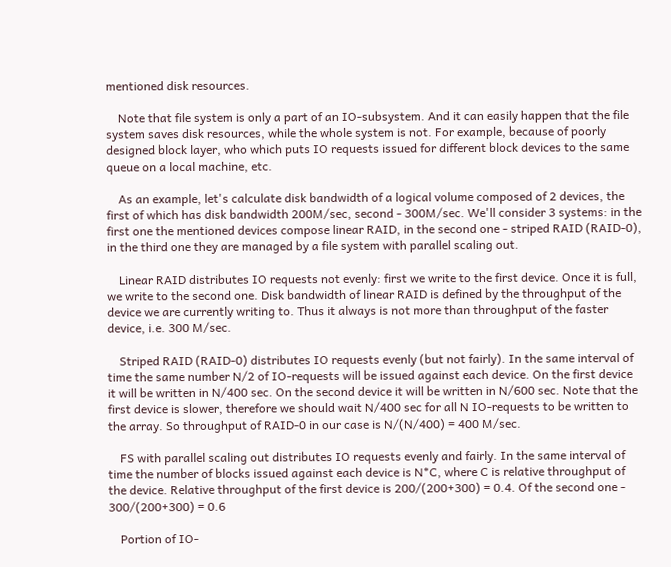mentioned disk resources.

    Note that file system is only a part of an IO-subsystem. And it can easily happen that the file system saves disk resources, while the whole system is not. For example, because of poorly designed block layer, who which puts IO requests issued for different block devices to the same queue on a local machine, etc.

    As an example, let's calculate disk bandwidth of a logical volume composed of 2 devices, the first of which has disk bandwidth 200M/sec, second - 300M/sec. We'll consider 3 systems: in the first one the mentioned devices compose linear RAID, in the second one - striped RAID (RAID-0), in the third one they are managed by a file system with parallel scaling out.

    Linear RAID distributes IO requests not evenly: first we write to the first device. Once it is full, we write to the second one. Disk bandwidth of linear RAID is defined by the throughput of the device we are currently writing to. Thus it always is not more than throughput of the faster device, i.e. 300 M/sec.

    Striped RAID (RAID-0) distributes IO requests evenly (but not fairly). In the same interval of time the same number N/2 of IO-requests will be issued against each device. On the first device it will be written in N/400 sec. On the second device it will be written in N/600 sec. Note that the first device is slower, therefore we should wait N/400 sec for all N IO-requests to be written to the array. So throughput of RAID-0 in our case is N/(N/400) = 400 M/sec.

    FS with parallel scaling out distributes IO requests evenly and fairly. In the same interval of time the number of blocks issued against each device is N*C, where C is relative throughput of the device. Relative throughput of the first device is 200/(200+300) = 0.4. Of the second one - 300/(200+300) = 0.6

    Portion of IO-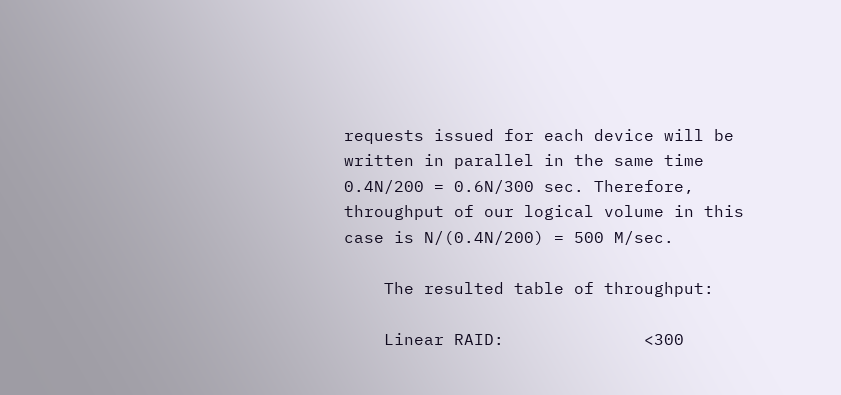requests issued for each device will be written in parallel in the same time 0.4N/200 = 0.6N/300 sec. Therefore, throughput of our logical volume in this case is N/(0.4N/200) = 500 M/sec.

    The resulted table of throughput:

    Linear RAID:              <300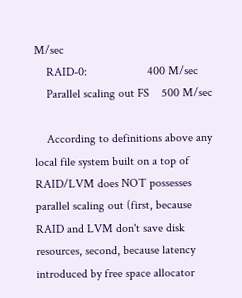M/sec
    RAID-0:                    400 M/sec
    Parallel scaling out FS    500 M/sec

    According to definitions above any local file system built on a top of RAID/LVM does NOT possesses parallel scaling out (first, because RAID and LVM don't save disk resources, second, because latency introduced by free space allocator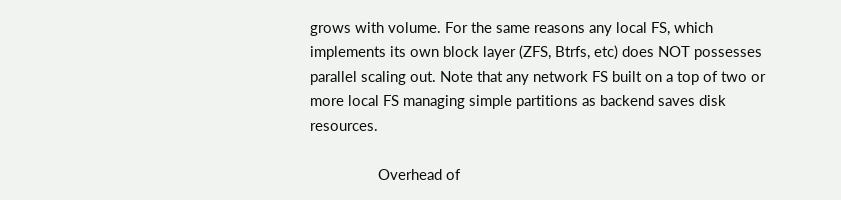grows with volume. For the same reasons any local FS, which implements its own block layer (ZFS, Btrfs, etc) does NOT possesses parallel scaling out. Note that any network FS built on a top of two or more local FS managing simple partitions as backend saves disk resources.

                 Overhead of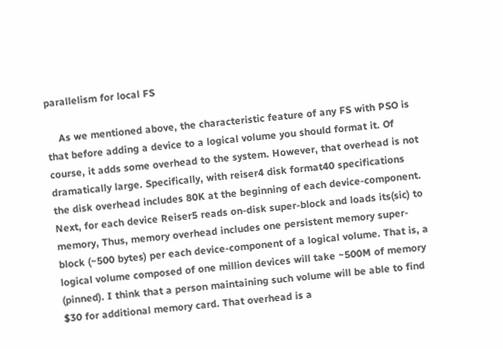parallelism for local FS

    As we mentioned above, the characteristic feature of any FS with PSO is that before adding a device to a logical volume you should format it. Of course, it adds some overhead to the system. However, that overhead is not dramatically large. Specifically, with reiser4 disk format40 specifications the disk overhead includes 80K at the beginning of each device-component. Next, for each device Reiser5 reads on-disk super-block and loads its(sic) to memory, Thus, memory overhead includes one persistent memory super-block (~500 bytes) per each device-component of a logical volume. That is, a logical volume composed of one million devices will take ~500M of memory (pinned). I think that a person maintaining such volume will be able to find $30 for additional memory card. That overhead is a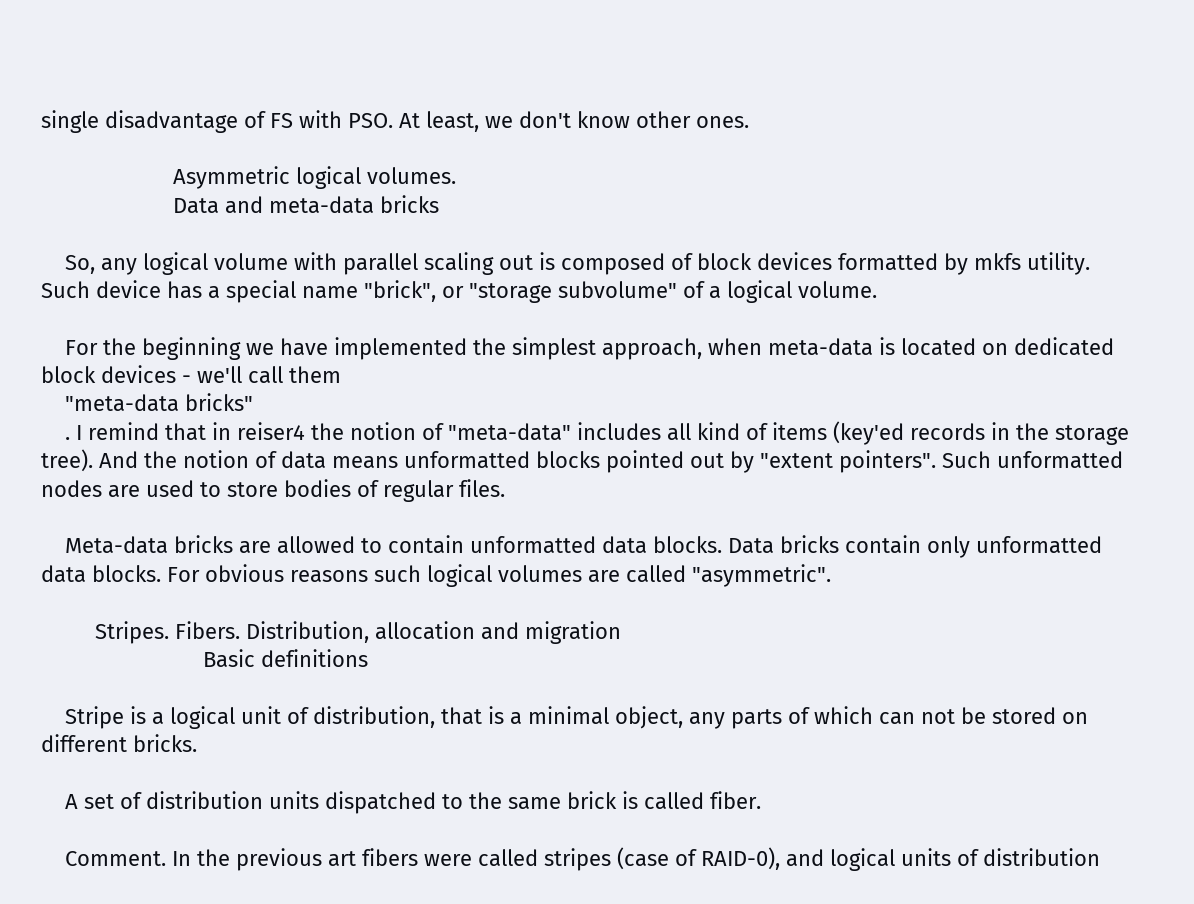single disadvantage of FS with PSO. At least, we don't know other ones.

                      Asymmetric logical volumes.
                      Data and meta-data bricks

    So, any logical volume with parallel scaling out is composed of block devices formatted by mkfs utility. Such device has a special name "brick", or "storage subvolume" of a logical volume.

    For the beginning we have implemented the simplest approach, when meta-data is located on dedicated block devices - we'll call them
    "meta-data bricks"
    . I remind that in reiser4 the notion of "meta-data" includes all kind of items (key'ed records in the storage tree). And the notion of data means unformatted blocks pointed out by "extent pointers". Such unformatted nodes are used to store bodies of regular files.

    Meta-data bricks are allowed to contain unformatted data blocks. Data bricks contain only unformatted data blocks. For obvious reasons such logical volumes are called "asymmetric".

         Stripes. Fibers. Distribution, allocation and migration
                           Basic definitions

    Stripe is a logical unit of distribution, that is a minimal object, any parts of which can not be stored on different bricks.

    A set of distribution units dispatched to the same brick is called fiber.

    Comment. In the previous art fibers were called stripes (case of RAID-0), and logical units of distribution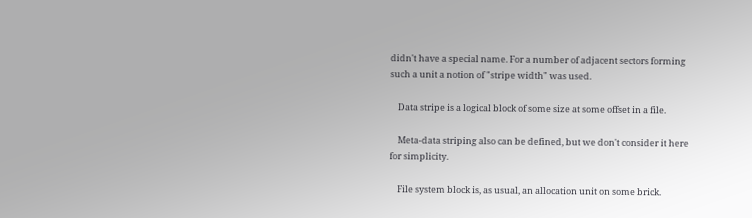didn't have a special name. For a number of adjacent sectors forming such a unit a notion of "stripe width" was used.

    Data stripe is a logical block of some size at some offset in a file.

    Meta-data striping also can be defined, but we don't consider it here for simplicity.

    File system block is, as usual, an allocation unit on some brick.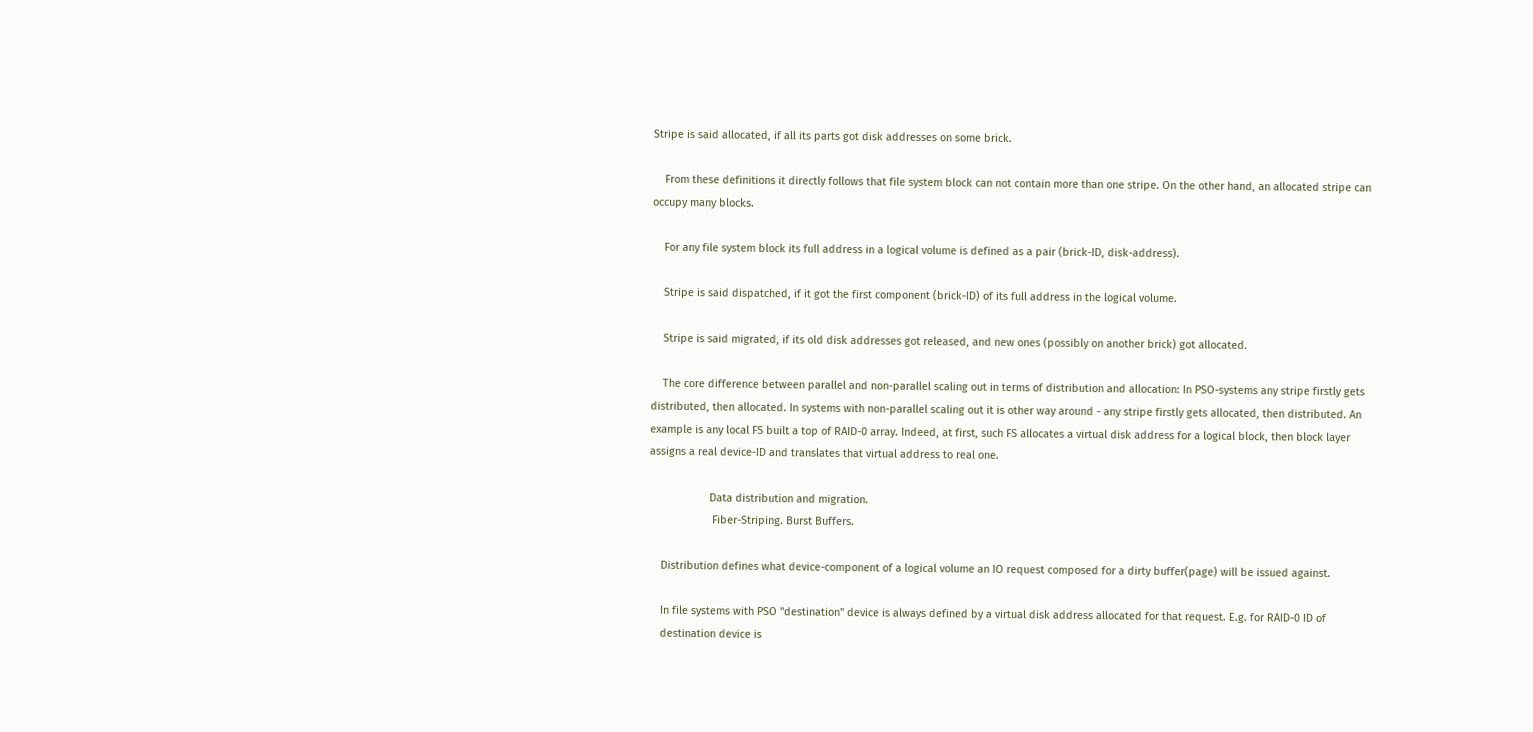Stripe is said allocated, if all its parts got disk addresses on some brick.

    From these definitions it directly follows that file system block can not contain more than one stripe. On the other hand, an allocated stripe can occupy many blocks.

    For any file system block its full address in a logical volume is defined as a pair (brick-ID, disk-address).

    Stripe is said dispatched, if it got the first component (brick-ID) of its full address in the logical volume.

    Stripe is said migrated, if its old disk addresses got released, and new ones (possibly on another brick) got allocated.

    The core difference between parallel and non-parallel scaling out in terms of distribution and allocation: In PSO-systems any stripe firstly gets distributed, then allocated. In systems with non-parallel scaling out it is other way around - any stripe firstly gets allocated, then distributed. An example is any local FS built a top of RAID-0 array. Indeed, at first, such FS allocates a virtual disk address for a logical block, then block layer assigns a real device-ID and translates that virtual address to real one.

                    Data distribution and migration.
                     Fiber-Striping. Burst Buffers.

    Distribution defines what device-component of a logical volume an IO request composed for a dirty buffer(page) will be issued against.

    In file systems with PSO "destination" device is always defined by a virtual disk address allocated for that request. E.g. for RAID-0 ID of
    destination device is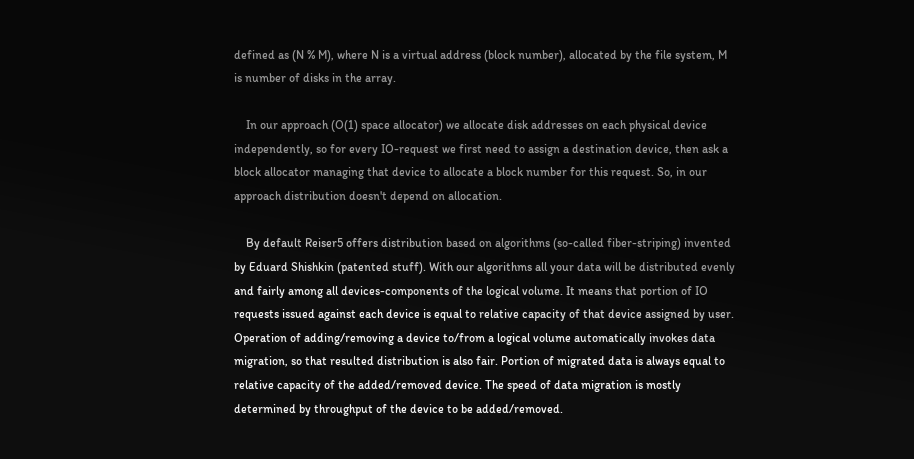defined as (N % M), where N is a virtual address (block number), allocated by the file system, M is number of disks in the array.

    In our approach (O(1) space allocator) we allocate disk addresses on each physical device independently, so for every IO-request we first need to assign a destination device, then ask a block allocator managing that device to allocate a block number for this request. So, in our approach distribution doesn't depend on allocation.

    By default Reiser5 offers distribution based on algorithms (so-called fiber-striping) invented by Eduard Shishkin (patented stuff). With our algorithms all your data will be distributed evenly and fairly among all devices-components of the logical volume. It means that portion of IO requests issued against each device is equal to relative capacity of that device assigned by user. Operation of adding/removing a device to/from a logical volume automatically invokes data migration, so that resulted distribution is also fair. Portion of migrated data is always equal to relative capacity of the added/removed device. The speed of data migration is mostly determined by throughput of the device to be added/removed.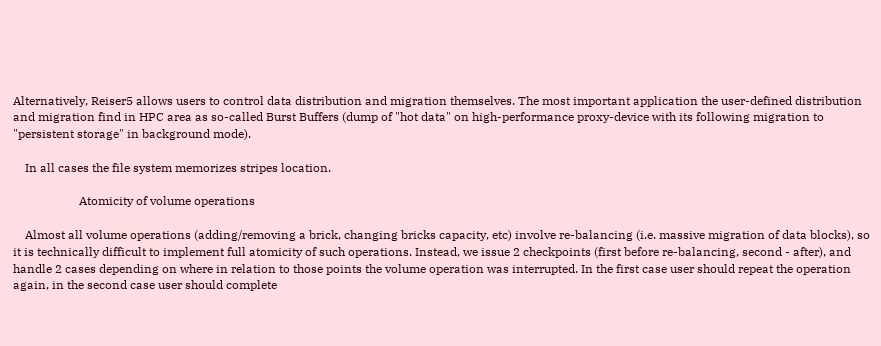Alternatively, Reiser5 allows users to control data distribution and migration themselves. The most important application the user-defined distribution and migration find in HPC area as so-called Burst Buffers (dump of "hot data" on high-performance proxy-device with its following migration to "persistent storage" in background mode).

    In all cases the file system memorizes stripes location.

                      Atomicity of volume operations

    Almost all volume operations (adding/removing a brick, changing bricks capacity, etc) involve re-balancing (i.e. massive migration of data blocks), so it is technically difficult to implement full atomicity of such operations. Instead, we issue 2 checkpoints (first before re-balancing, second - after), and handle 2 cases depending on where in relation to those points the volume operation was interrupted. In the first case user should repeat the operation again, in the second case user should complete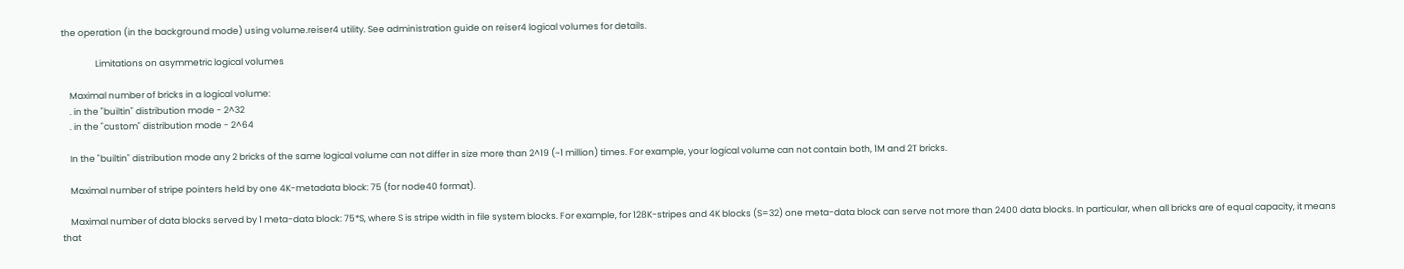the operation (in the background mode) using volume.reiser4 utility. See administration guide on reiser4 logical volumes for details.

                 Limitations on asymmetric logical volumes

    Maximal number of bricks in a logical volume:
    . in the "builtin" distribution mode - 2^32
    . in the "custom" distribution mode - 2^64

    In the "builtin" distribution mode any 2 bricks of the same logical volume can not differ in size more than 2^19 (~1 million) times. For example, your logical volume can not contain both, 1M and 2T bricks.

    Maximal number of stripe pointers held by one 4K-metadata block: 75 (for node40 format).

    Maximal number of data blocks served by 1 meta-data block: 75*S, where S is stripe width in file system blocks. For example, for 128K-stripes and 4K blocks (S=32) one meta-data block can serve not more than 2400 data blocks. In particular, when all bricks are of equal capacity, it means that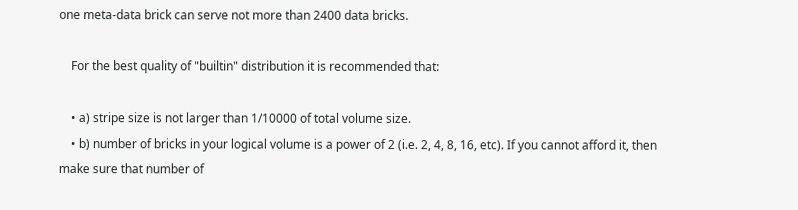one meta-data brick can serve not more than 2400 data bricks.

    For the best quality of "builtin" distribution it is recommended that:

    • a) stripe size is not larger than 1/10000 of total volume size.
    • b) number of bricks in your logical volume is a power of 2 (i.e. 2, 4, 8, 16, etc). If you cannot afford it, then make sure that number of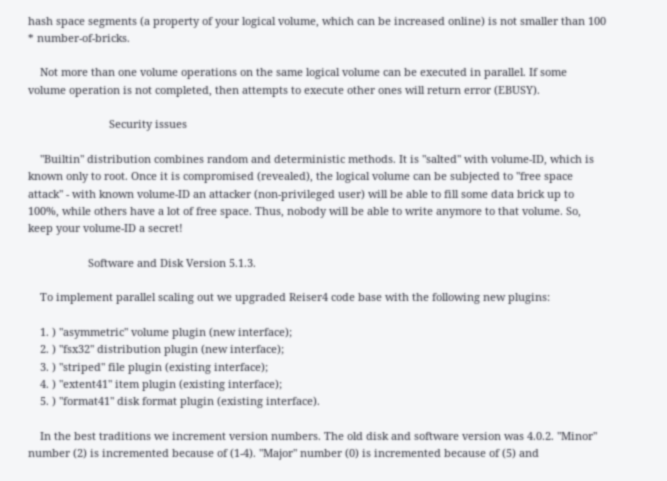hash space segments (a property of your logical volume, which can be increased online) is not smaller than 100 * number-of-bricks.

    Not more than one volume operations on the same logical volume can be executed in parallel. If some volume operation is not completed, then attempts to execute other ones will return error (EBUSY).

                           Security issues

    "Builtin" distribution combines random and deterministic methods. It is "salted" with volume-ID, which is known only to root. Once it is compromised (revealed), the logical volume can be subjected to "free space attack" - with known volume-ID an attacker (non-privileged user) will be able to fill some data brick up to 100%, while others have a lot of free space. Thus, nobody will be able to write anymore to that volume. So, keep your volume-ID a secret!

                    Software and Disk Version 5.1.3.

    To implement parallel scaling out we upgraded Reiser4 code base with the following new plugins:

    1. ) "asymmetric" volume plugin (new interface);
    2. ) "fsx32" distribution plugin (new interface);
    3. ) "striped" file plugin (existing interface);
    4. ) "extent41" item plugin (existing interface);
    5. ) "format41" disk format plugin (existing interface).

    In the best traditions we increment version numbers. The old disk and software version was 4.0.2. "Minor" number (2) is incremented because of (1-4). "Major" number (0) is incremented because of (5) and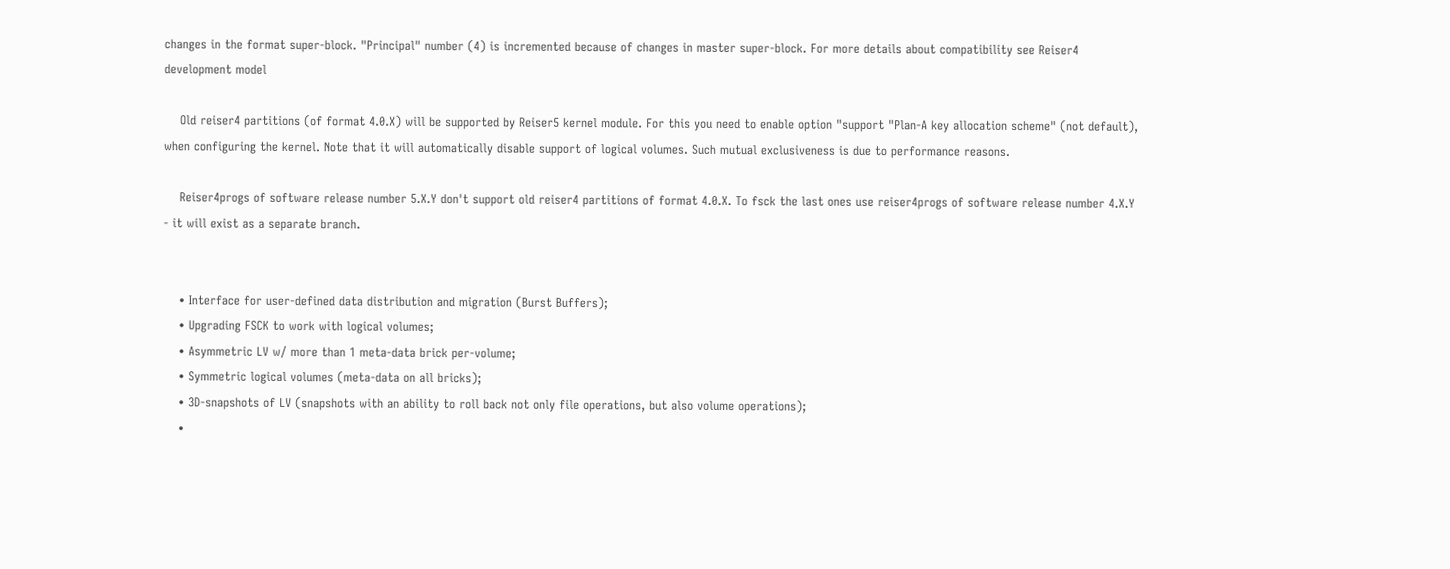changes in the format super-block. "Principal" number (4) is incremented because of changes in master super-block. For more details about compatibility see Reiser4 development model

    Old reiser4 partitions (of format 4.0.X) will be supported by Reiser5 kernel module. For this you need to enable option "support "Plan-A key allocation scheme" (not default), when configuring the kernel. Note that it will automatically disable support of logical volumes. Such mutual exclusiveness is due to performance reasons.

    Reiser4progs of software release number 5.X.Y don't support old reiser4 partitions of format 4.0.X. To fsck the last ones use reiser4progs of software release number 4.X.Y - it will exist as a separate branch.


    • Interface for user-defined data distribution and migration (Burst Buffers);
    • Upgrading FSCK to work with logical volumes;
    • Asymmetric LV w/ more than 1 meta-data brick per-volume;
    • Symmetric logical volumes (meta-data on all bricks);
    • 3D-snapshots of LV (snapshots with an ability to roll back not only file operations, but also volume operations);
    •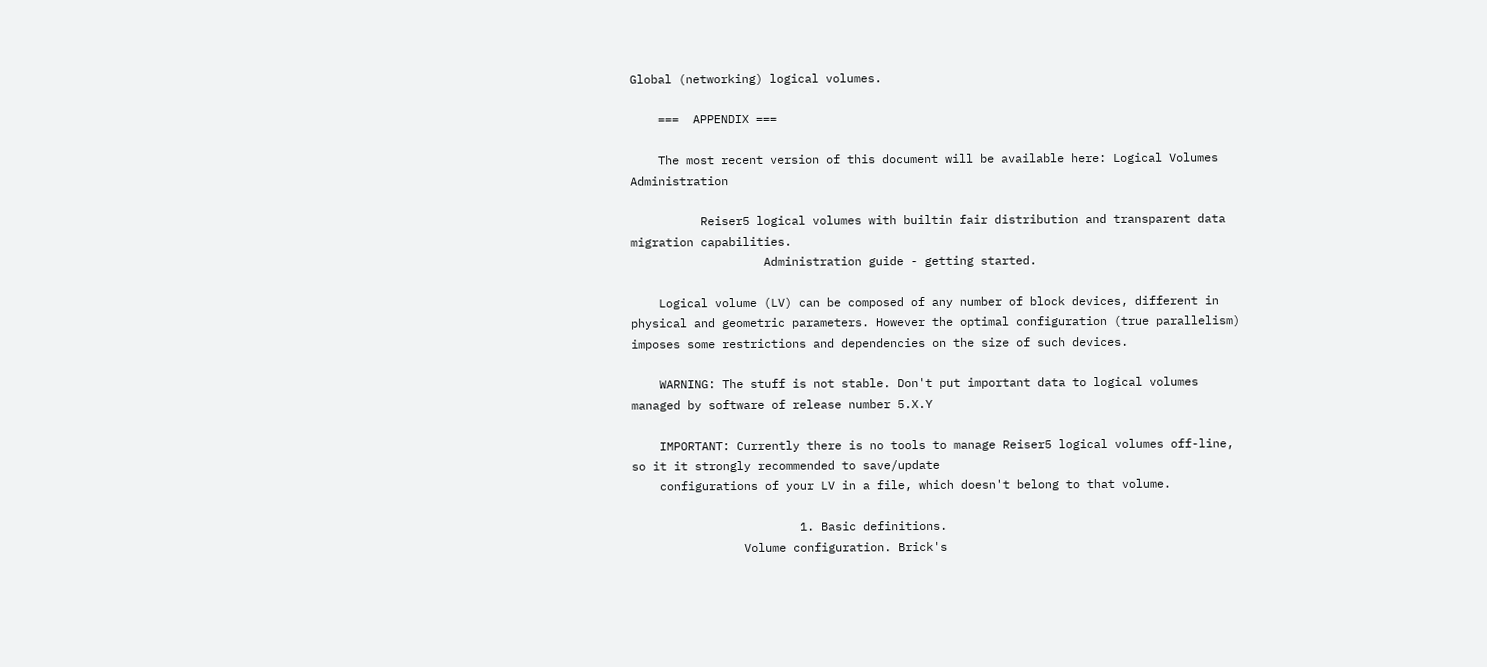Global (networking) logical volumes.

    ===  APPENDIX ===

    The most recent version of this document will be available here: Logical Volumes Administration

          Reiser5 logical volumes with builtin fair distribution and transparent data migration capabilities.
                   Administration guide - getting started.

    Logical volume (LV) can be composed of any number of block devices, different in physical and geometric parameters. However the optimal configuration (true parallelism) imposes some restrictions and dependencies on the size of such devices.

    WARNING: The stuff is not stable. Don't put important data to logical volumes managed by software of release number 5.X.Y

    IMPORTANT: Currently there is no tools to manage Reiser5 logical volumes off-line, so it it strongly recommended to save/update
    configurations of your LV in a file, which doesn't belong to that volume.

                        1. Basic definitions.
                Volume configuration. Brick's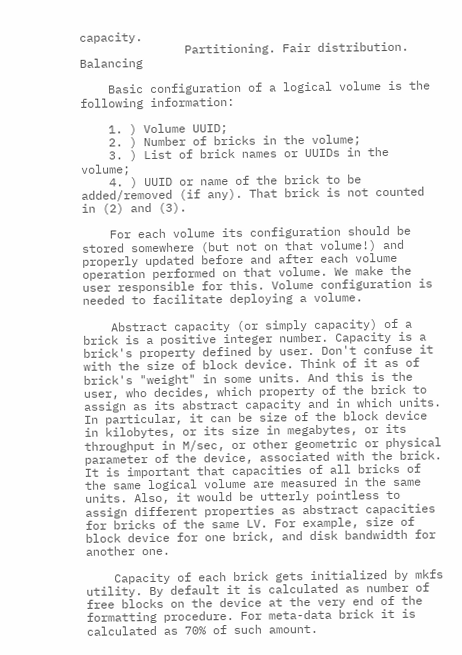capacity.
               Partitioning. Fair distribution. Balancing

    Basic configuration of a logical volume is the following information:

    1. ) Volume UUID;
    2. ) Number of bricks in the volume;
    3. ) List of brick names or UUIDs in the volume;
    4. ) UUID or name of the brick to be added/removed (if any). That brick is not counted in (2) and (3).

    For each volume its configuration should be stored somewhere (but not on that volume!) and properly updated before and after each volume operation performed on that volume. We make the user responsible for this. Volume configuration is needed to facilitate deploying a volume.

    Abstract capacity (or simply capacity) of a brick is a positive integer number. Capacity is a brick's property defined by user. Don't confuse it with the size of block device. Think of it as of brick's "weight" in some units. And this is the user, who decides, which property of the brick to assign as its abstract capacity and in which units. In particular, it can be size of the block device in kilobytes, or its size in megabytes, or its throughput in M/sec, or other geometric or physical parameter of the device, associated with the brick. It is important that capacities of all bricks of the same logical volume are measured in the same units. Also, it would be utterly pointless to assign different properties as abstract capacities for bricks of the same LV. For example, size of block device for one brick, and disk bandwidth for another one.

    Capacity of each brick gets initialized by mkfs utility. By default it is calculated as number of free blocks on the device at the very end of the formatting procedure. For meta-data brick it is calculated as 70% of such amount.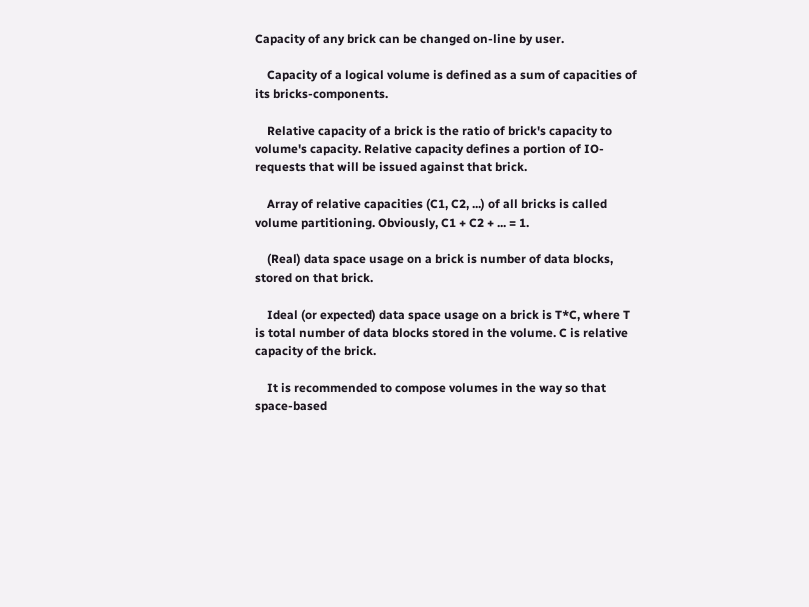Capacity of any brick can be changed on-line by user.

    Capacity of a logical volume is defined as a sum of capacities of its bricks-components.

    Relative capacity of a brick is the ratio of brick's capacity to volume's capacity. Relative capacity defines a portion of IO-requests that will be issued against that brick.

    Array of relative capacities (C1, C2, ...) of all bricks is called volume partitioning. Obviously, C1 + C2 + ... = 1.

    (Real) data space usage on a brick is number of data blocks, stored on that brick.

    Ideal (or expected) data space usage on a brick is T*C, where T is total number of data blocks stored in the volume. C is relative capacity of the brick.

    It is recommended to compose volumes in the way so that space-based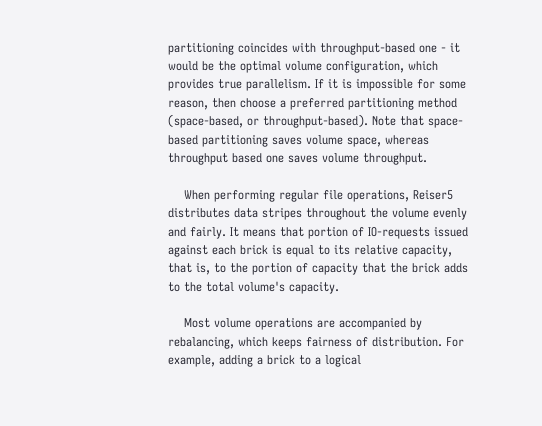partitioning coincides with throughput-based one - it would be the optimal volume configuration, which provides true parallelism. If it is impossible for some reason, then choose a preferred partitioning method (space-based, or throughput-based). Note that space-based partitioning saves volume space, whereas throughput based one saves volume throughput.

    When performing regular file operations, Reiser5 distributes data stripes throughout the volume evenly and fairly. It means that portion of IO-requests issued against each brick is equal to its relative capacity, that is, to the portion of capacity that the brick adds to the total volume's capacity.

    Most volume operations are accompanied by rebalancing, which keeps fairness of distribution. For example, adding a brick to a logical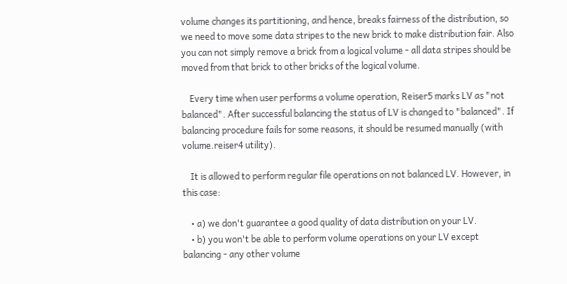volume changes its partitioning, and hence, breaks fairness of the distribution, so we need to move some data stripes to the new brick to make distribution fair. Also you can not simply remove a brick from a logical volume - all data stripes should be moved from that brick to other bricks of the logical volume.

    Every time when user performs a volume operation, Reiser5 marks LV as "not balanced". After successful balancing the status of LV is changed to "balanced". If balancing procedure fails for some reasons, it should be resumed manually (with volume.reiser4 utility).

    It is allowed to perform regular file operations on not balanced LV. However, in this case:

    • a) we don't guarantee a good quality of data distribution on your LV.
    • b) you won't be able to perform volume operations on your LV except balancing - any other volume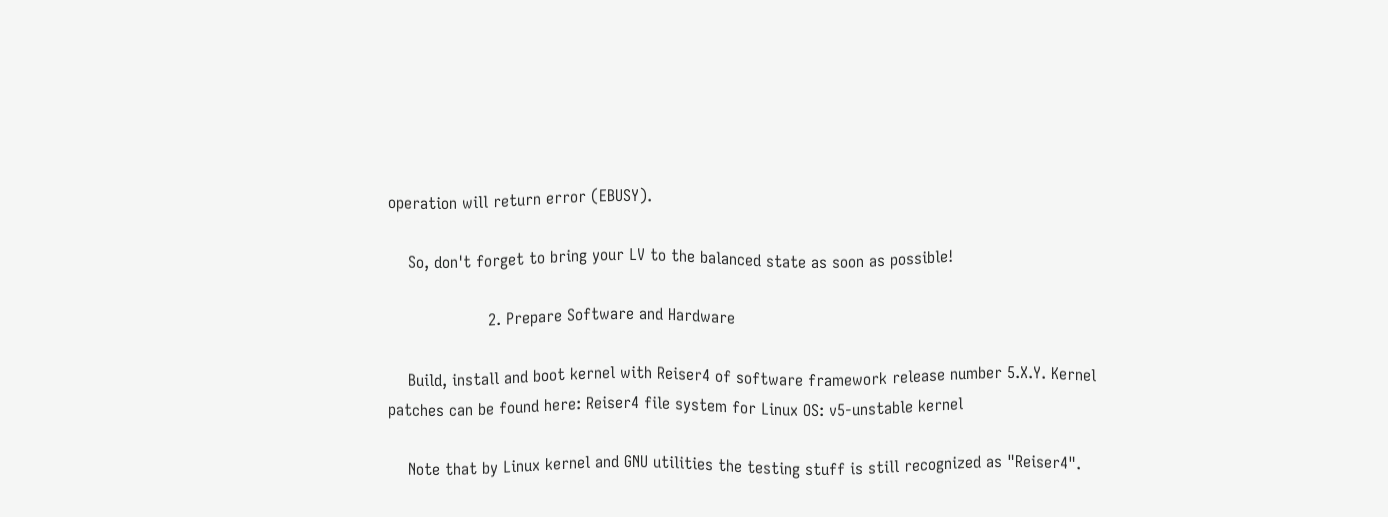operation will return error (EBUSY).

    So, don't forget to bring your LV to the balanced state as soon as possible!

                    2. Prepare Software and Hardware

    Build, install and boot kernel with Reiser4 of software framework release number 5.X.Y. Kernel patches can be found here: Reiser4 file system for Linux OS: v5-unstable kernel

    Note that by Linux kernel and GNU utilities the testing stuff is still recognized as "Reiser4".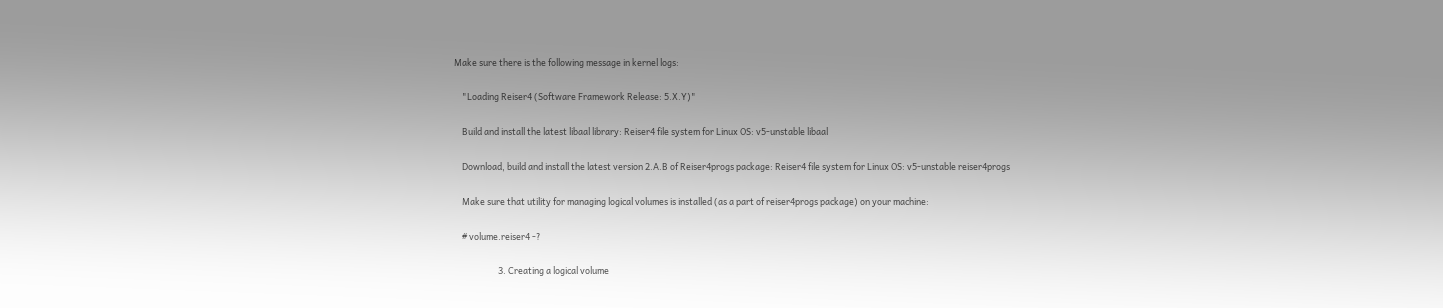Make sure there is the following message in kernel logs:

    "Loading Reiser4 (Software Framework Release: 5.X.Y)"

    Build and install the latest libaal library: Reiser4 file system for Linux OS: v5-unstable libaal

    Download, build and install the latest version 2.A.B of Reiser4progs package: Reiser4 file system for Linux OS: v5-unstable reiser4progs

    Make sure that utility for managing logical volumes is installed (as a part of reiser4progs package) on your machine:

    # volume.reiser4 -?

                      3. Creating a logical volume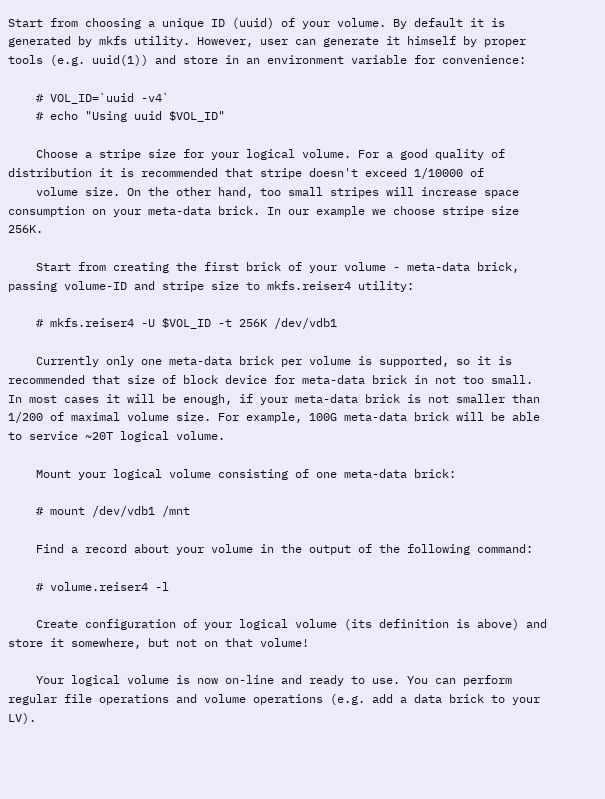Start from choosing a unique ID (uuid) of your volume. By default it is generated by mkfs utility. However, user can generate it himself by proper tools (e.g. uuid(1)) and store in an environment variable for convenience:

    # VOL_ID=`uuid -v4`
    # echo "Using uuid $VOL_ID"

    Choose a stripe size for your logical volume. For a good quality of distribution it is recommended that stripe doesn't exceed 1/10000 of
    volume size. On the other hand, too small stripes will increase space consumption on your meta-data brick. In our example we choose stripe size 256K.

    Start from creating the first brick of your volume - meta-data brick, passing volume-ID and stripe size to mkfs.reiser4 utility:

    # mkfs.reiser4 -U $VOL_ID -t 256K /dev/vdb1

    Currently only one meta-data brick per volume is supported, so it is recommended that size of block device for meta-data brick in not too small. In most cases it will be enough, if your meta-data brick is not smaller than 1/200 of maximal volume size. For example, 100G meta-data brick will be able to service ~20T logical volume.

    Mount your logical volume consisting of one meta-data brick:

    # mount /dev/vdb1 /mnt

    Find a record about your volume in the output of the following command:

    # volume.reiser4 -l

    Create configuration of your logical volume (its definition is above) and store it somewhere, but not on that volume!

    Your logical volume is now on-line and ready to use. You can perform regular file operations and volume operations (e.g. add a data brick to your LV).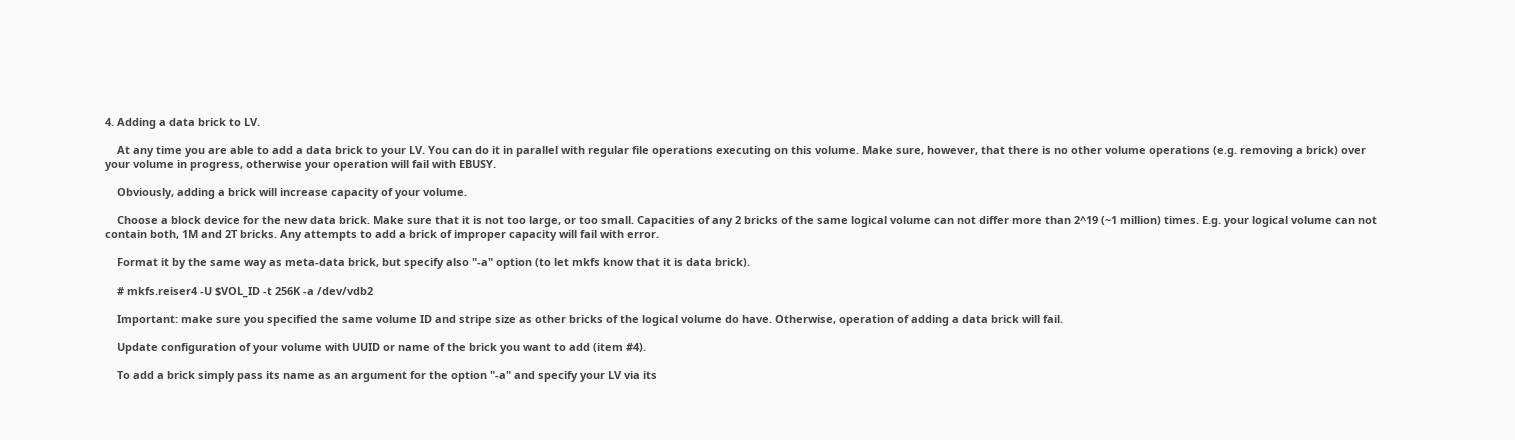4. Adding a data brick to LV.

    At any time you are able to add a data brick to your LV. You can do it in parallel with regular file operations executing on this volume. Make sure, however, that there is no other volume operations (e.g. removing a brick) over your volume in progress, otherwise your operation will fail with EBUSY.

    Obviously, adding a brick will increase capacity of your volume.

    Choose a block device for the new data brick. Make sure that it is not too large, or too small. Capacities of any 2 bricks of the same logical volume can not differ more than 2^19 (~1 million) times. E.g. your logical volume can not contain both, 1M and 2T bricks. Any attempts to add a brick of improper capacity will fail with error.

    Format it by the same way as meta-data brick, but specify also "-a" option (to let mkfs know that it is data brick).

    # mkfs.reiser4 -U $VOL_ID -t 256K -a /dev/vdb2

    Important: make sure you specified the same volume ID and stripe size as other bricks of the logical volume do have. Otherwise, operation of adding a data brick will fail.

    Update configuration of your volume with UUID or name of the brick you want to add (item #4).

    To add a brick simply pass its name as an argument for the option "-a" and specify your LV via its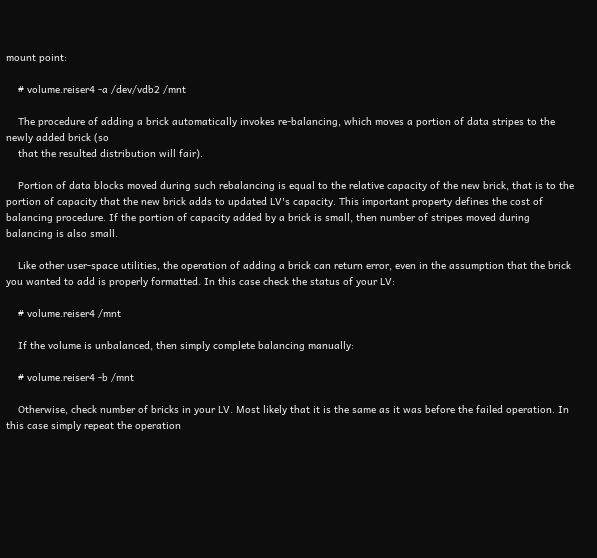mount point:

    # volume.reiser4 -a /dev/vdb2 /mnt

    The procedure of adding a brick automatically invokes re-balancing, which moves a portion of data stripes to the newly added brick (so
    that the resulted distribution will fair).

    Portion of data blocks moved during such rebalancing is equal to the relative capacity of the new brick, that is to the portion of capacity that the new brick adds to updated LV's capacity. This important property defines the cost of balancing procedure. If the portion of capacity added by a brick is small, then number of stripes moved during balancing is also small.

    Like other user-space utilities, the operation of adding a brick can return error, even in the assumption that the brick you wanted to add is properly formatted. In this case check the status of your LV:

    # volume.reiser4 /mnt

    If the volume is unbalanced, then simply complete balancing manually:

    # volume.reiser4 -b /mnt

    Otherwise, check number of bricks in your LV. Most likely that it is the same as it was before the failed operation. In this case simply repeat the operation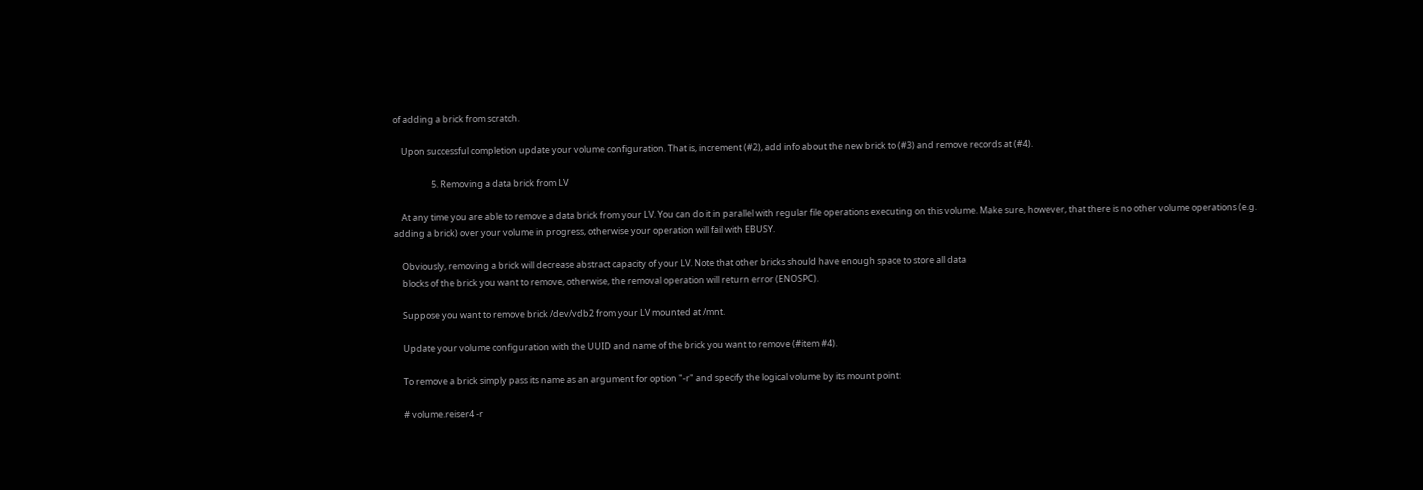of adding a brick from scratch.

    Upon successful completion update your volume configuration. That is, increment (#2), add info about the new brick to (#3) and remove records at (#4).

                   5. Removing a data brick from LV

    At any time you are able to remove a data brick from your LV. You can do it in parallel with regular file operations executing on this volume. Make sure, however, that there is no other volume operations (e.g. adding a brick) over your volume in progress, otherwise your operation will fail with EBUSY.

    Obviously, removing a brick will decrease abstract capacity of your LV. Note that other bricks should have enough space to store all data
    blocks of the brick you want to remove, otherwise, the removal operation will return error (ENOSPC).

    Suppose you want to remove brick /dev/vdb2 from your LV mounted at /mnt.

    Update your volume configuration with the UUID and name of the brick you want to remove (#item #4).

    To remove a brick simply pass its name as an argument for option "-r" and specify the logical volume by its mount point:

    # volume.reiser4 -r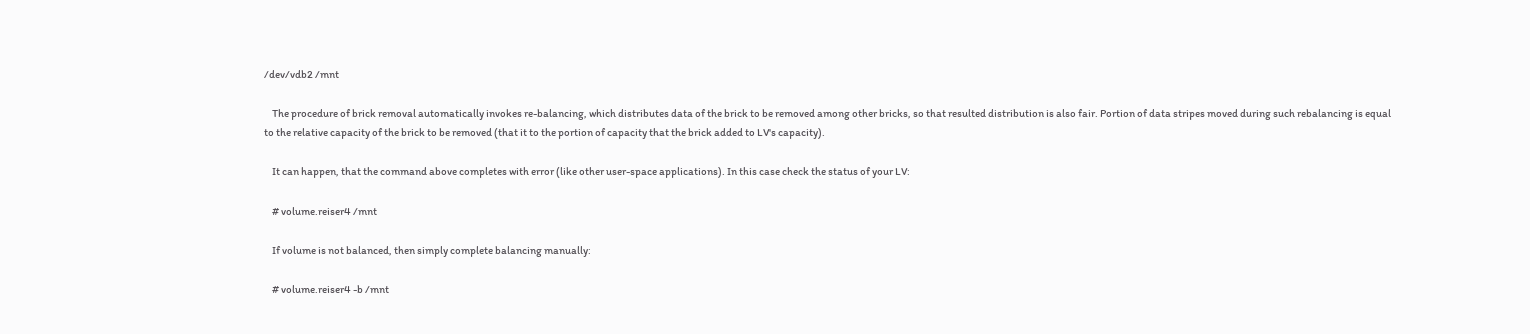/dev/vdb2 /mnt

    The procedure of brick removal automatically invokes re-balancing, which distributes data of the brick to be removed among other bricks, so that resulted distribution is also fair. Portion of data stripes moved during such rebalancing is equal to the relative capacity of the brick to be removed (that it to the portion of capacity that the brick added to LV's capacity).

    It can happen, that the command above completes with error (like other user-space applications). In this case check the status of your LV:

    # volume.reiser4 /mnt

    If volume is not balanced, then simply complete balancing manually:

    # volume.reiser4 -b /mnt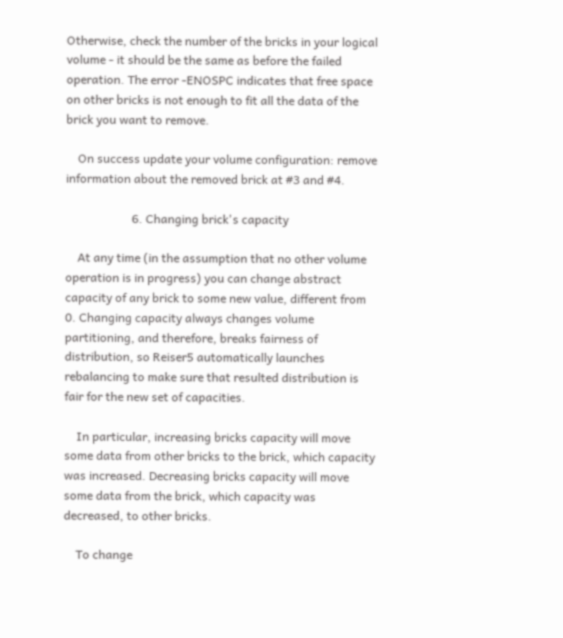Otherwise, check the number of the bricks in your logical volume - it should be the same as before the failed operation. The error -ENOSPC indicates that free space on other bricks is not enough to fit all the data of the brick you want to remove.

    On success update your volume configuration: remove information about the removed brick at #3 and #4.

                      6. Changing brick's capacity

    At any time (in the assumption that no other volume operation is in progress) you can change abstract capacity of any brick to some new value, different from 0. Changing capacity always changes volume partitioning, and therefore, breaks fairness of distribution, so Reiser5 automatically launches rebalancing to make sure that resulted distribution is fair for the new set of capacities.

    In particular, increasing bricks capacity will move some data from other bricks to the brick, which capacity was increased. Decreasing bricks capacity will move some data from the brick, which capacity was decreased, to other bricks.

    To change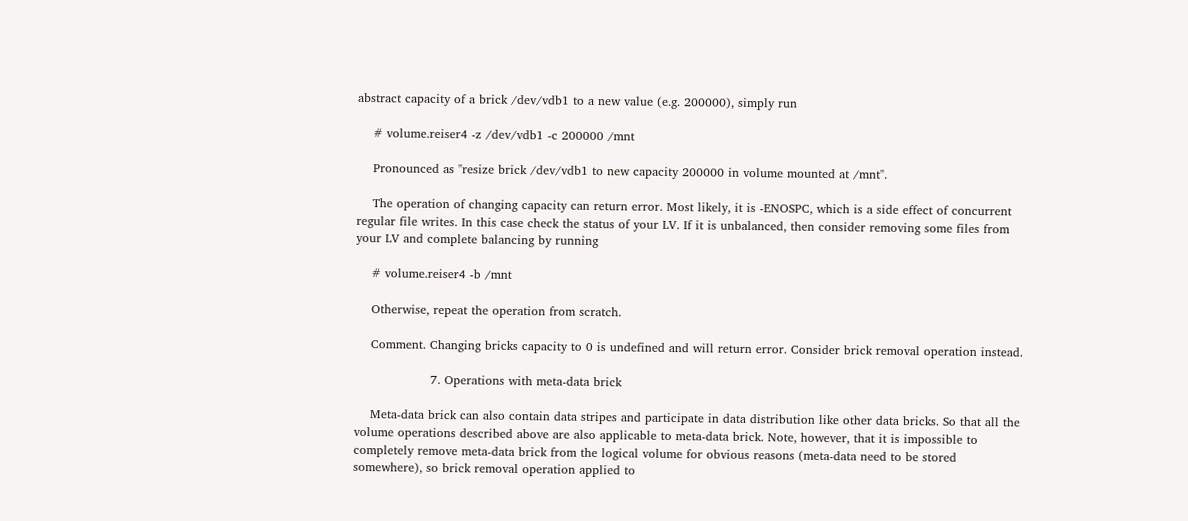abstract capacity of a brick /dev/vdb1 to a new value (e.g. 200000), simply run

    # volume.reiser4 -z /dev/vdb1 -c 200000 /mnt

    Pronounced as "resize brick /dev/vdb1 to new capacity 200000 in volume mounted at /mnt".

    The operation of changing capacity can return error. Most likely, it is -ENOSPC, which is a side effect of concurrent regular file writes. In this case check the status of your LV. If it is unbalanced, then consider removing some files from your LV and complete balancing by running

    # volume.reiser4 -b /mnt

    Otherwise, repeat the operation from scratch.

    Comment. Changing bricks capacity to 0 is undefined and will return error. Consider brick removal operation instead.

                   7. Operations with meta-data brick

    Meta-data brick can also contain data stripes and participate in data distribution like other data bricks. So that all the volume operations described above are also applicable to meta-data brick. Note, however, that it is impossible to completely remove meta-data brick from the logical volume for obvious reasons (meta-data need to be stored somewhere), so brick removal operation applied to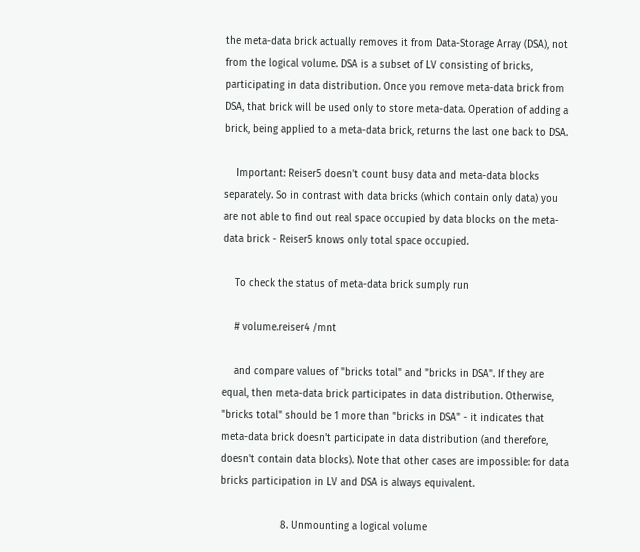the meta-data brick actually removes it from Data-Storage Array (DSA), not from the logical volume. DSA is a subset of LV consisting of bricks, participating in data distribution. Once you remove meta-data brick from DSA, that brick will be used only to store meta-data. Operation of adding a brick, being applied to a meta-data brick, returns the last one back to DSA.

    Important: Reiser5 doesn't count busy data and meta-data blocks separately. So in contrast with data bricks (which contain only data) you are not able to find out real space occupied by data blocks on the meta-data brick - Reiser5 knows only total space occupied.

    To check the status of meta-data brick sumply run

    # volume.reiser4 /mnt

    and compare values of "bricks total" and "bricks in DSA". If they are equal, then meta-data brick participates in data distribution. Otherwise, "bricks total" should be 1 more than "bricks in DSA" - it indicates that meta-data brick doesn't participate in data distribution (and therefore, doesn't contain data blocks). Note that other cases are impossible: for data bricks participation in LV and DSA is always equivalent.

                    8. Unmounting a logical volume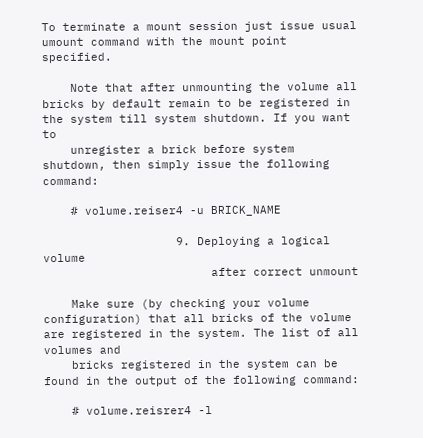To terminate a mount session just issue usual umount command with the mount point specified.

    Note that after unmounting the volume all bricks by default remain to be registered in the system till system shutdown. If you want to
    unregister a brick before system shutdown, then simply issue the following command:

    # volume.reiser4 -u BRICK_NAME

                   9. Deploying a logical volume
                        after correct unmount

    Make sure (by checking your volume configuration) that all bricks of the volume are registered in the system. The list of all volumes and
    bricks registered in the system can be found in the output of the following command:

    # volume.reisrer4 -l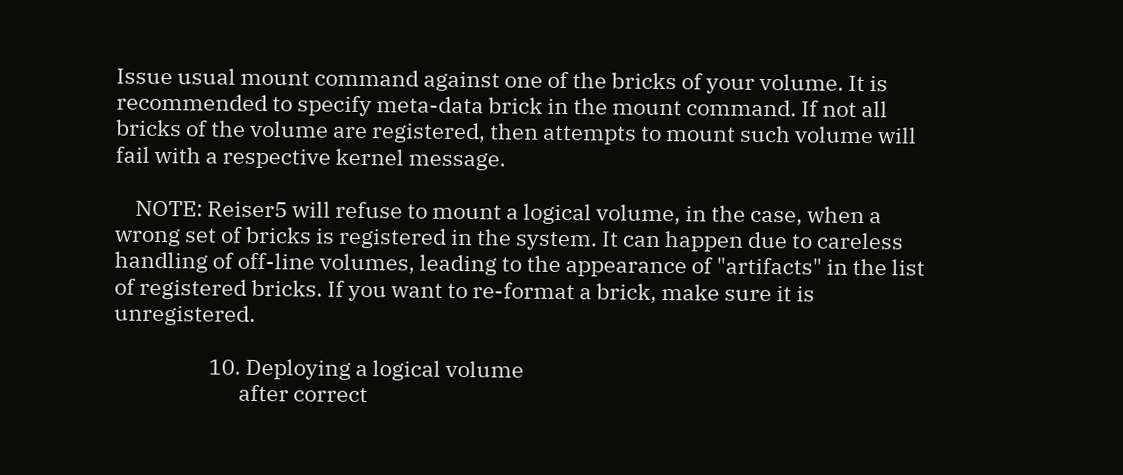Issue usual mount command against one of the bricks of your volume. It is recommended to specify meta-data brick in the mount command. If not all bricks of the volume are registered, then attempts to mount such volume will fail with a respective kernel message.

    NOTE: Reiser5 will refuse to mount a logical volume, in the case, when a wrong set of bricks is registered in the system. It can happen due to careless handling of off-line volumes, leading to the appearance of "artifacts" in the list of registered bricks. If you want to re-format a brick, make sure it is unregistered.

                   10. Deploying a logical volume
                         after correct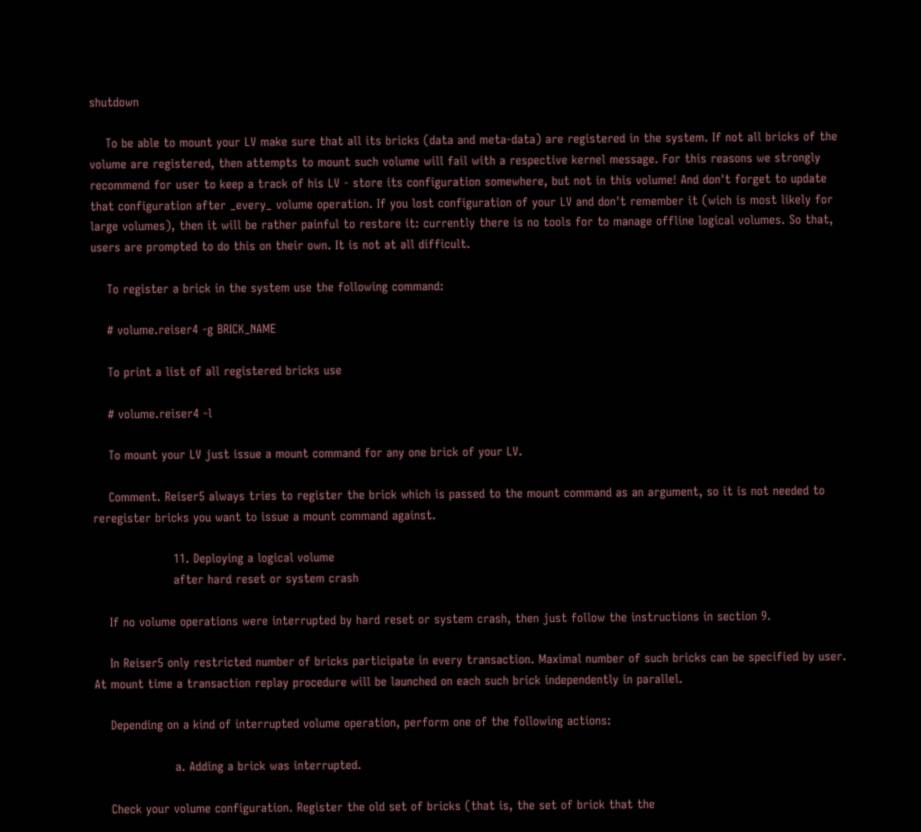shutdown

    To be able to mount your LV make sure that all its bricks (data and meta-data) are registered in the system. If not all bricks of the volume are registered, then attempts to mount such volume will fail with a respective kernel message. For this reasons we strongly recommend for user to keep a track of his LV - store its configuration somewhere, but not in this volume! And don't forget to update that configuration after _every_ volume operation. If you lost configuration of your LV and don't remember it (wich is most likely for large volumes), then it will be rather painful to restore it: currently there is no tools for to manage offline logical volumes. So that, users are prompted to do this on their own. It is not at all difficult.

    To register a brick in the system use the following command:

    # volume.reiser4 -g BRICK_NAME

    To print a list of all registered bricks use

    # volume.reiser4 -l

    To mount your LV just issue a mount command for any one brick of your LV.

    Comment. Reiser5 always tries to register the brick which is passed to the mount command as an argument, so it is not needed to reregister bricks you want to issue a mount command against.

                    11. Deploying a logical volume
                    after hard reset or system crash

    If no volume operations were interrupted by hard reset or system crash, then just follow the instructions in section 9.

    In Reiser5 only restricted number of bricks participate in every transaction. Maximal number of such bricks can be specified by user. At mount time a transaction replay procedure will be launched on each such brick independently in parallel.

    Depending on a kind of interrupted volume operation, perform one of the following actions:

                    a. Adding a brick was interrupted.

    Check your volume configuration. Register the old set of bricks (that is, the set of brick that the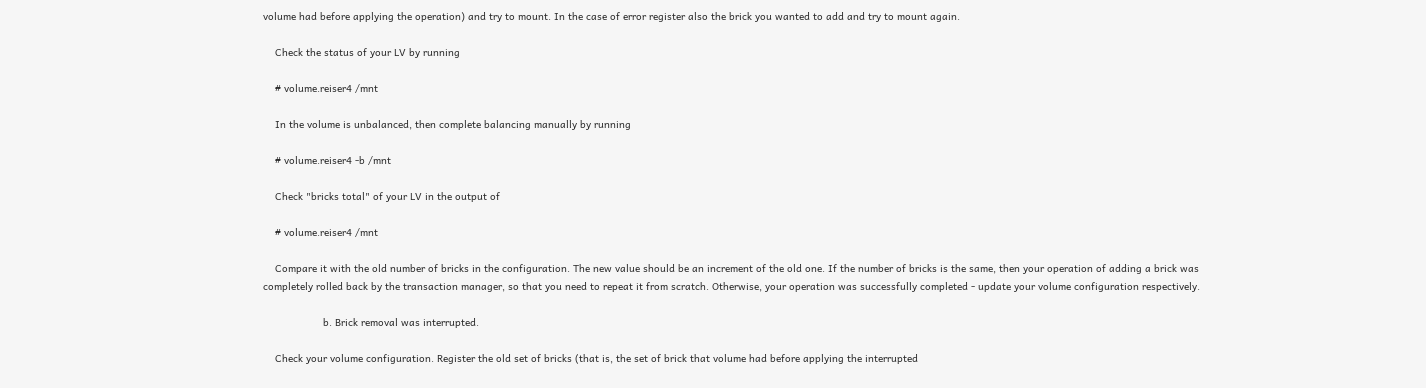volume had before applying the operation) and try to mount. In the case of error register also the brick you wanted to add and try to mount again.

    Check the status of your LV by running

    # volume.reiser4 /mnt

    In the volume is unbalanced, then complete balancing manually by running

    # volume.reiser4 -b /mnt

    Check "bricks total" of your LV in the output of

    # volume.reiser4 /mnt

    Compare it with the old number of bricks in the configuration. The new value should be an increment of the old one. If the number of bricks is the same, then your operation of adding a brick was completely rolled back by the transaction manager, so that you need to repeat it from scratch. Otherwise, your operation was successfully completed - update your volume configuration respectively.

                    b. Brick removal was interrupted.

    Check your volume configuration. Register the old set of bricks (that is, the set of brick that volume had before applying the interrupted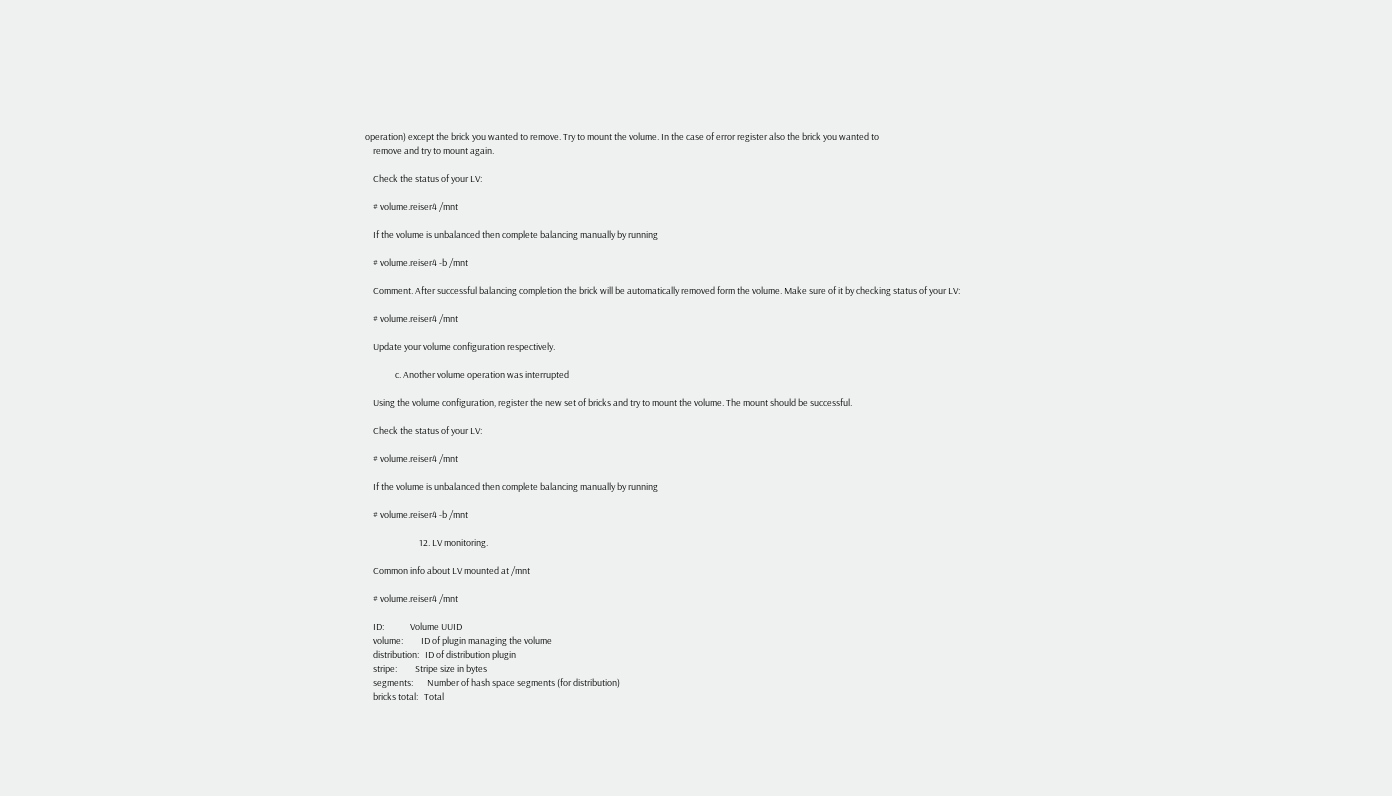operation) except the brick you wanted to remove. Try to mount the volume. In the case of error register also the brick you wanted to
    remove and try to mount again.

    Check the status of your LV:

    # volume.reiser4 /mnt

    If the volume is unbalanced then complete balancing manually by running

    # volume.reiser4 -b /mnt

    Comment. After successful balancing completion the brick will be automatically removed form the volume. Make sure of it by checking status of your LV:

    # volume.reiser4 /mnt

    Update your volume configuration respectively.

               c. Another volume operation was interrupted

    Using the volume configuration, register the new set of bricks and try to mount the volume. The mount should be successful.

    Check the status of your LV:

    # volume.reiser4 /mnt

    If the volume is unbalanced then complete balancing manually by running

    # volume.reiser4 -b /mnt

                           12. LV monitoring.

    Common info about LV mounted at /mnt

    # volume.reiser4 /mnt

    ID:             Volume UUID
    volume:         ID of plugin managing the volume
    distribution:   ID of distribution plugin
    stripe:         Stripe size in bytes
    segments:       Number of hash space segments (for distribution)
    bricks total:   Total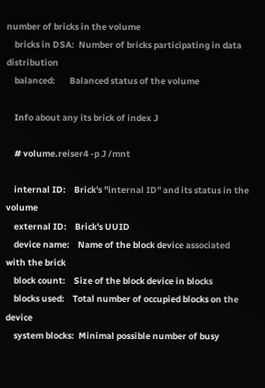number of bricks in the volume
    bricks in DSA:  Number of bricks participating in data distribution
    balanced:       Balanced status of the volume

    Info about any its brick of index J

    # volume.reiser4 -p J /mnt

    internal ID:    Brick's "internal ID" and its status in the volume
    external ID:    Brick's UUID
    device name:    Name of the block device associated with the brick
    block count:    Size of the block device in blocks
    blocks used:    Total number of occupied blocks on the device
    system blocks:  Minimal possible number of busy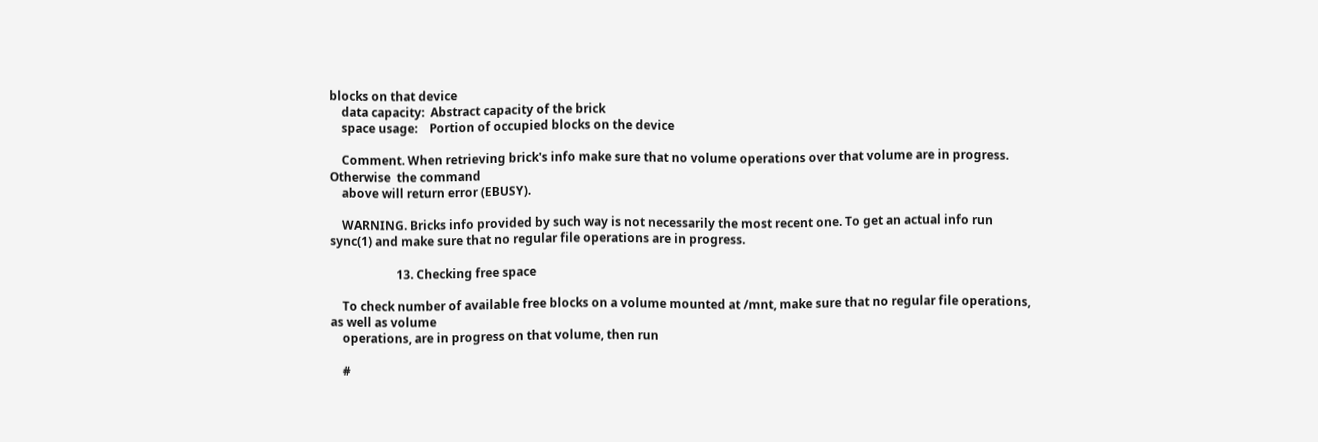blocks on that device
    data capacity:  Abstract capacity of the brick
    space usage:    Portion of occupied blocks on the device

    Comment. When retrieving brick's info make sure that no volume operations over that volume are in progress. Otherwise  the command
    above will return error (EBUSY).

    WARNING. Bricks info provided by such way is not necessarily the most recent one. To get an actual info run sync(1) and make sure that no regular file operations are in progress.

                      13. Checking free space

    To check number of available free blocks on a volume mounted at /mnt, make sure that no regular file operations, as well as volume
    operations, are in progress on that volume, then run

    #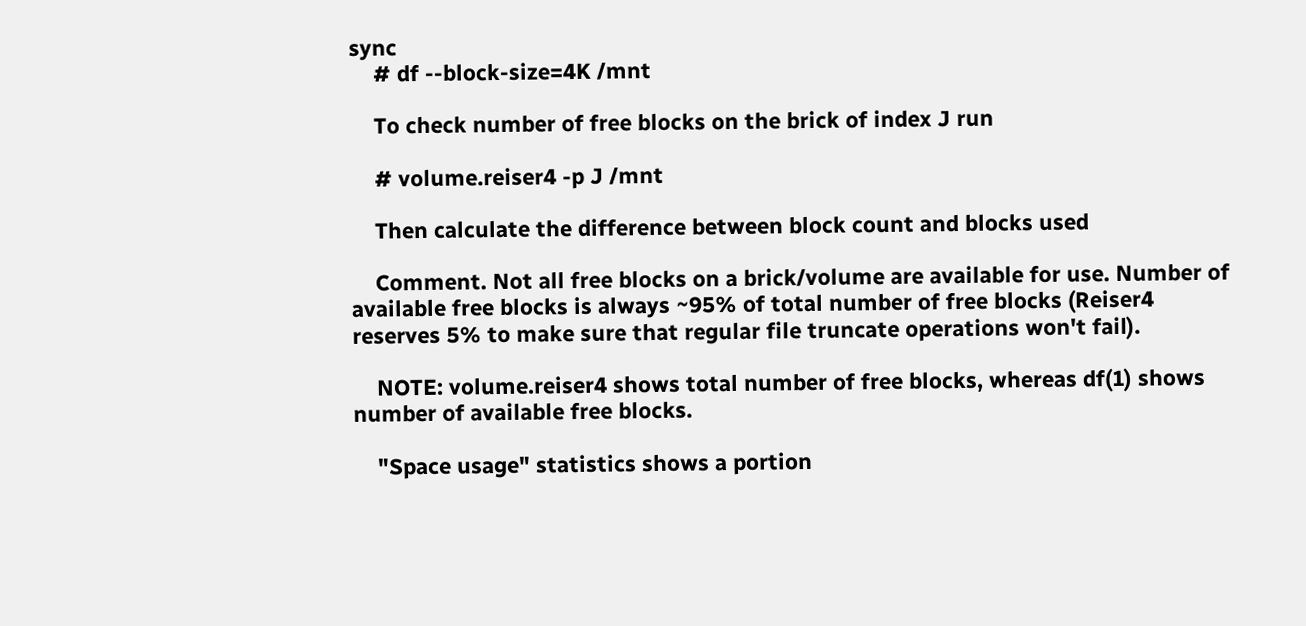sync
    # df --block-size=4K /mnt

    To check number of free blocks on the brick of index J run

    # volume.reiser4 -p J /mnt

    Then calculate the difference between block count and blocks used

    Comment. Not all free blocks on a brick/volume are available for use. Number of available free blocks is always ~95% of total number of free blocks (Reiser4 reserves 5% to make sure that regular file truncate operations won't fail).

    NOTE: volume.reiser4 shows total number of free blocks, whereas df(1) shows number of available free blocks.

    "Space usage" statistics shows a portion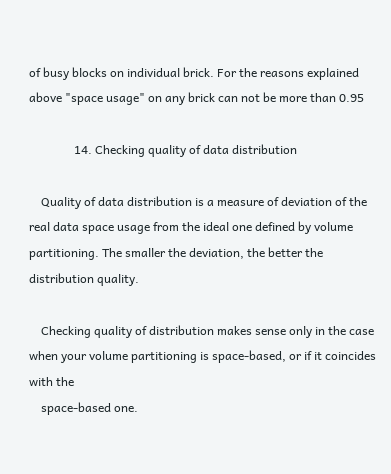of busy blocks on individual brick. For the reasons explained above "space usage" on any brick can not be more than 0.95

               14. Checking quality of data distribution

    Quality of data distribution is a measure of deviation of the real data space usage from the ideal one defined by volume partitioning. The smaller the deviation, the better the distribution quality.

    Checking quality of distribution makes sense only in the case when your volume partitioning is space-based, or if it coincides with the
    space-based one.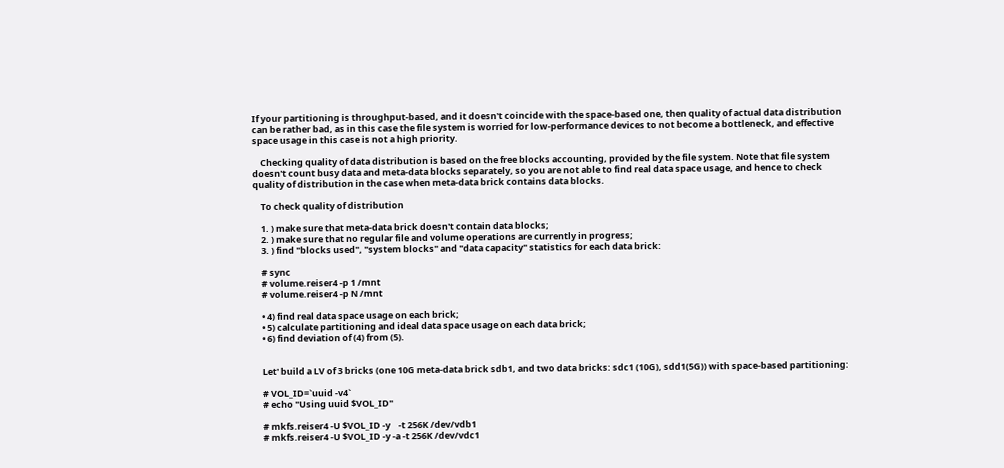If your partitioning is throughput-based, and it doesn't coincide with the space-based one, then quality of actual data distribution can be rather bad, as in this case the file system is worried for low-performance devices to not become a bottleneck, and effective space usage in this case is not a high priority.

    Checking quality of data distribution is based on the free blocks accounting, provided by the file system. Note that file system doesn't count busy data and meta-data blocks separately, so you are not able to find real data space usage, and hence to check quality of distribution in the case when meta-data brick contains data blocks.

    To check quality of distribution

    1. ) make sure that meta-data brick doesn't contain data blocks;
    2. ) make sure that no regular file and volume operations are currently in progress;
    3. ) find "blocks used", "system blocks" and "data capacity" statistics for each data brick:

    # sync
    # volume.reiser4 -p 1 /mnt
    # volume.reiser4 -p N /mnt

    • 4) find real data space usage on each brick;
    • 5) calculate partitioning and ideal data space usage on each data brick;
    • 6) find deviation of (4) from (5).


    Let' build a LV of 3 bricks (one 10G meta-data brick sdb1, and two data bricks: sdc1 (10G), sdd1(5G)) with space-based partitioning:

    # VOL_ID=`uuid -v4`
    # echo "Using uuid $VOL_ID"

    # mkfs.reiser4 -U $VOL_ID -y    -t 256K /dev/vdb1
    # mkfs.reiser4 -U $VOL_ID -y -a -t 256K /dev/vdc1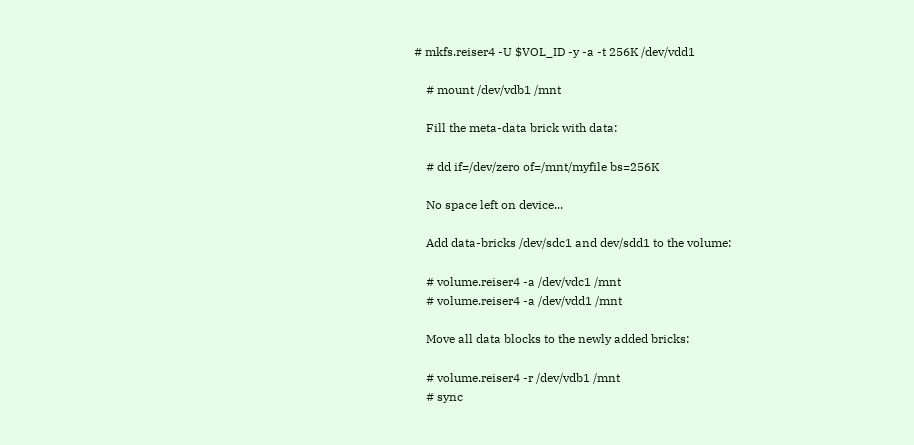# mkfs.reiser4 -U $VOL_ID -y -a -t 256K /dev/vdd1

    # mount /dev/vdb1 /mnt

    Fill the meta-data brick with data:

    # dd if=/dev/zero of=/mnt/myfile bs=256K

    No space left on device...

    Add data-bricks /dev/sdc1 and dev/sdd1 to the volume:

    # volume.reiser4 -a /dev/vdc1 /mnt
    # volume.reiser4 -a /dev/vdd1 /mnt

    Move all data blocks to the newly added bricks:

    # volume.reiser4 -r /dev/vdb1 /mnt
    # sync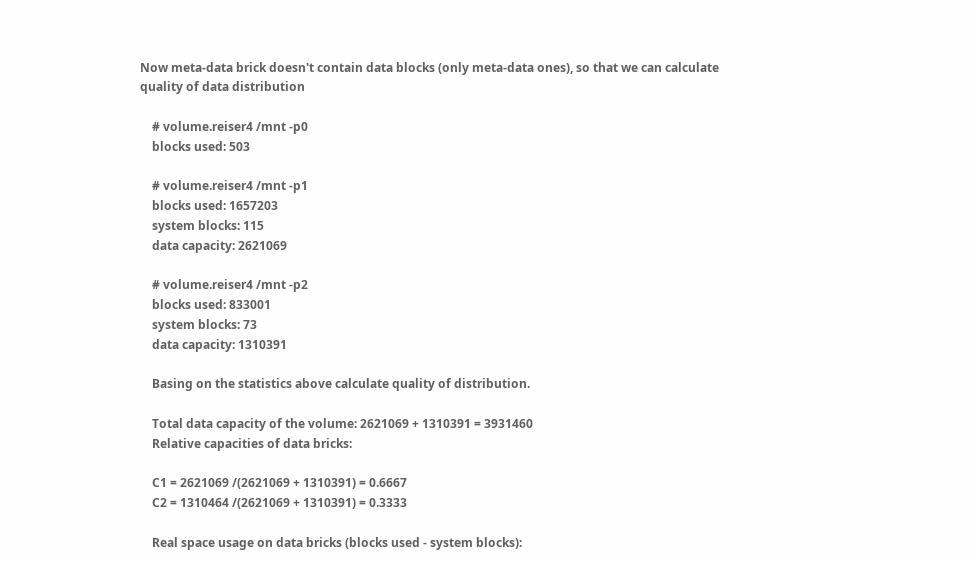Now meta-data brick doesn't contain data blocks (only meta-data ones), so that we can calculate quality of data distribution

    # volume.reiser4 /mnt -p0
    blocks used: 503

    # volume.reiser4 /mnt -p1
    blocks used: 1657203
    system blocks: 115
    data capacity: 2621069

    # volume.reiser4 /mnt -p2
    blocks used: 833001
    system blocks: 73
    data capacity: 1310391

    Basing on the statistics above calculate quality of distribution.

    Total data capacity of the volume: 2621069 + 1310391 = 3931460
    Relative capacities of data bricks:

    C1 = 2621069 /(2621069 + 1310391) = 0.6667
    C2 = 1310464 /(2621069 + 1310391) = 0.3333

    Real space usage on data bricks (blocks used - system blocks):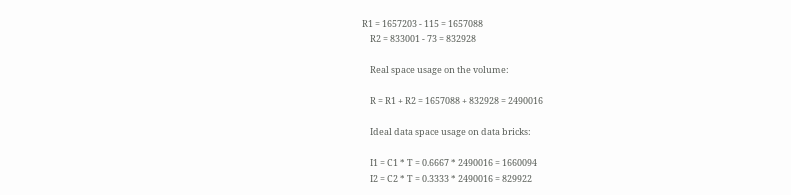R1 = 1657203 - 115 = 1657088
    R2 = 833001 - 73 = 832928

    Real space usage on the volume:

    R = R1 + R2 = 1657088 + 832928 = 2490016

    Ideal data space usage on data bricks:

    I1 = C1 * T = 0.6667 * 2490016 = 1660094
    I2 = C2 * T = 0.3333 * 2490016 = 829922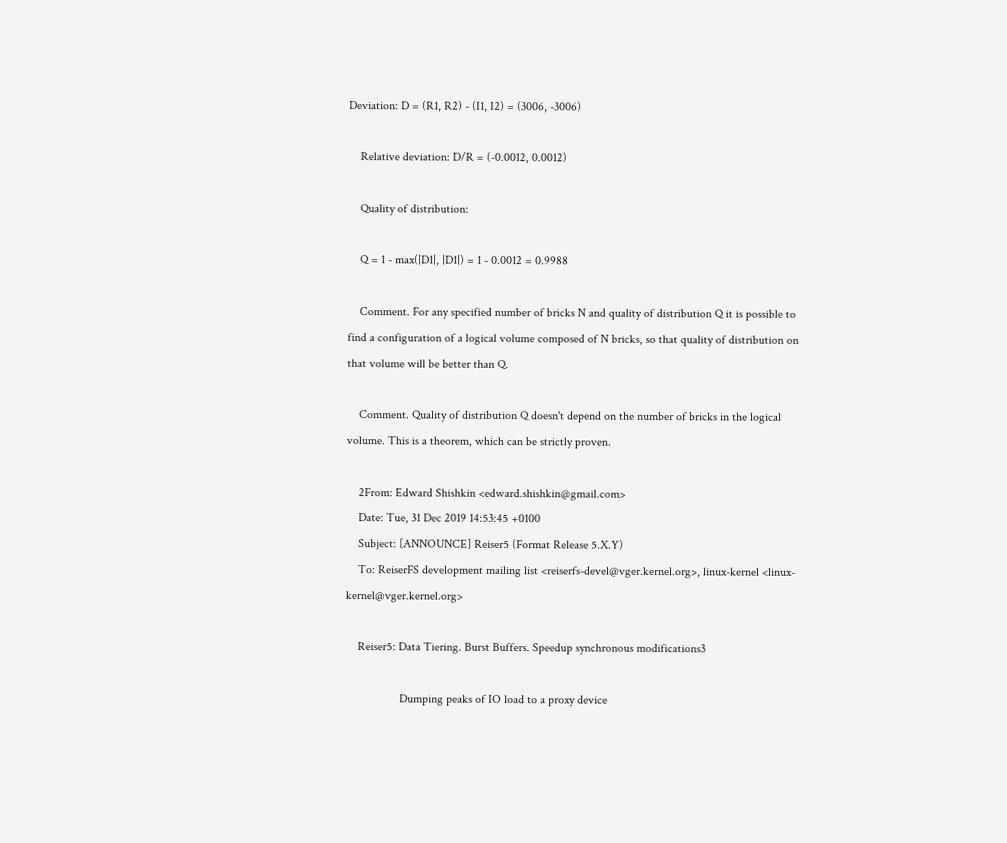Deviation: D = (R1, R2) - (I1, I2) = (3006, -3006)

    Relative deviation: D/R = (-0.0012, 0.0012)

    Quality of distribution:

    Q = 1 - max(|D1|, |D1|) = 1 - 0.0012 = 0.9988

    Comment. For any specified number of bricks N and quality of distribution Q it is possible to find a configuration of a logical volume composed of N bricks, so that quality of distribution on that volume will be better than Q.

    Comment. Quality of distribution Q doesn't depend on the number of bricks in the logical volume. This is a theorem, which can be strictly proven.

    2From: Edward Shishkin <edward.shishkin@gmail.com>
    Date: Tue, 31 Dec 2019 14:53:45 +0100
    Subject: [ANNOUNCE] Reiser5 (Format Release 5.X.Y)
    To: ReiserFS development mailing list <reiserfs-devel@vger.kernel.org>, linux-kernel <linux-kernel@vger.kernel.org>

    Reiser5: Data Tiering. Burst Buffers. Speedup synchronous modifications3

                  Dumping peaks of IO load to a proxy device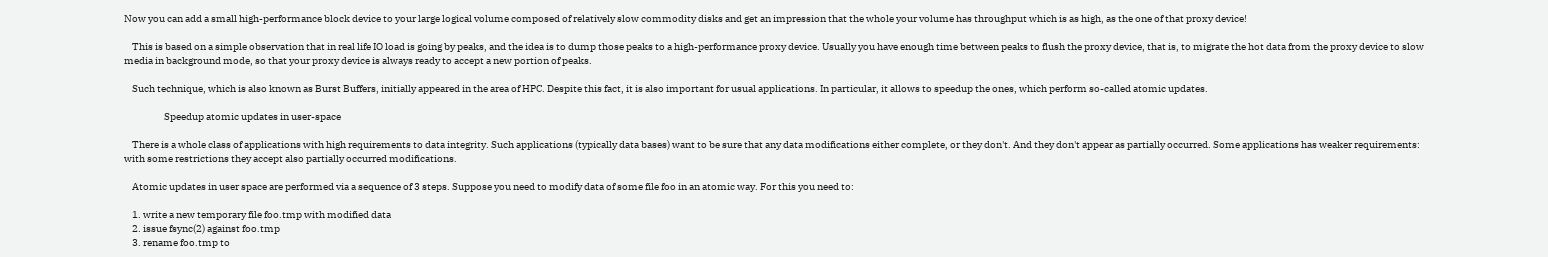Now you can add a small high-performance block device to your large logical volume composed of relatively slow commodity disks and get an impression that the whole your volume has throughput which is as high, as the one of that proxy device!

    This is based on a simple observation that in real life IO load is going by peaks, and the idea is to dump those peaks to a high-performance proxy device. Usually you have enough time between peaks to flush the proxy device, that is, to migrate the hot data from the proxy device to slow media in background mode, so that your proxy device is always ready to accept a new portion of peaks.

    Such technique, which is also known as Burst Buffers, initially appeared in the area of HPC. Despite this fact, it is also important for usual applications. In particular, it allows to speedup the ones, which perform so-called atomic updates.

                    Speedup atomic updates in user-space

    There is a whole class of applications with high requirements to data integrity. Such applications (typically data bases) want to be sure that any data modifications either complete, or they don't. And they don't appear as partially occurred. Some applications has weaker requirements: with some restrictions they accept also partially occurred modifications.

    Atomic updates in user space are performed via a sequence of 3 steps. Suppose you need to modify data of some file foo in an atomic way. For this you need to:

    1. write a new temporary file foo.tmp with modified data
    2. issue fsync(2) against foo.tmp
    3. rename foo.tmp to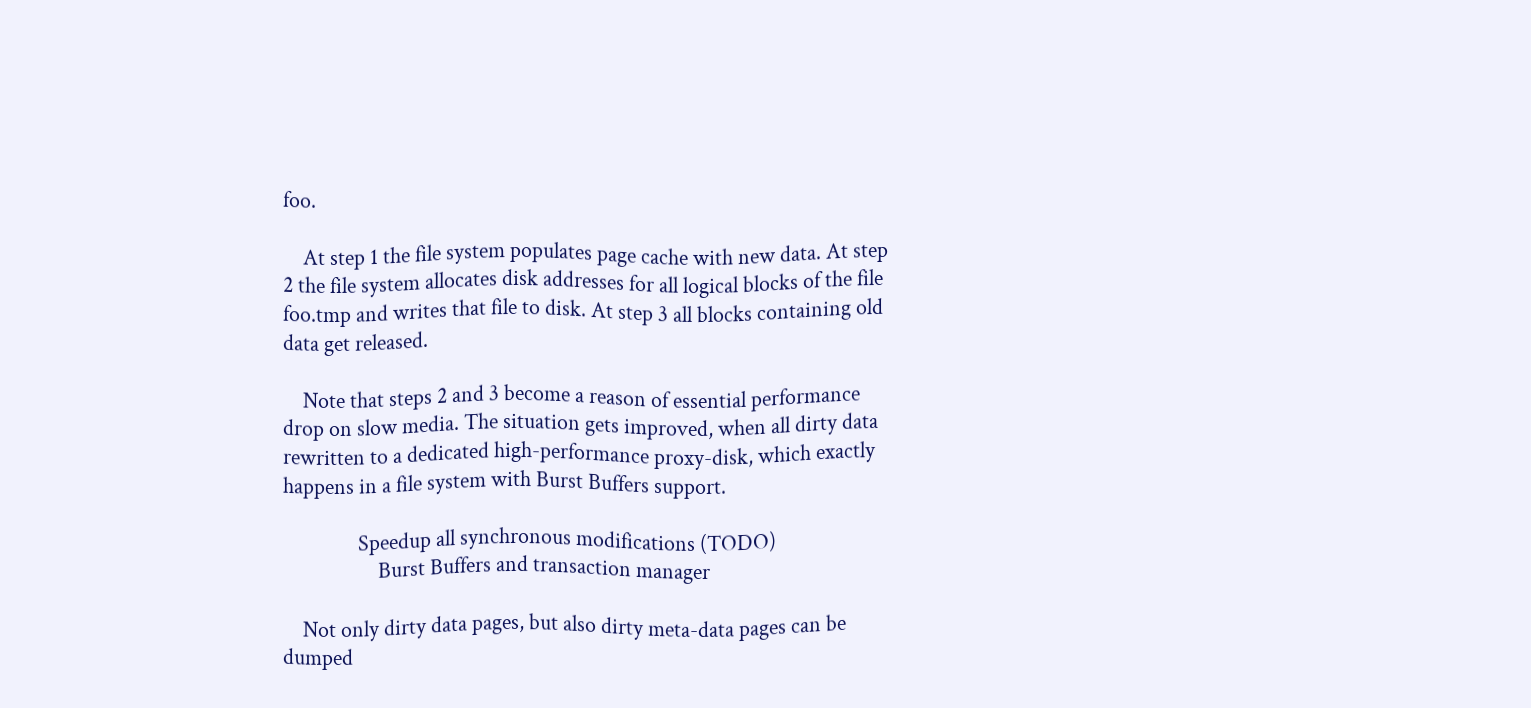foo.

    At step 1 the file system populates page cache with new data. At step 2 the file system allocates disk addresses for all logical blocks of the file foo.tmp and writes that file to disk. At step 3 all blocks containing old data get released.

    Note that steps 2 and 3 become a reason of essential performance drop on slow media. The situation gets improved, when all dirty data rewritten to a dedicated high-performance proxy-disk, which exactly happens in a file system with Burst Buffers support.

               Speedup all synchronous modifications (TODO)
                   Burst Buffers and transaction manager

    Not only dirty data pages, but also dirty meta-data pages can be dumped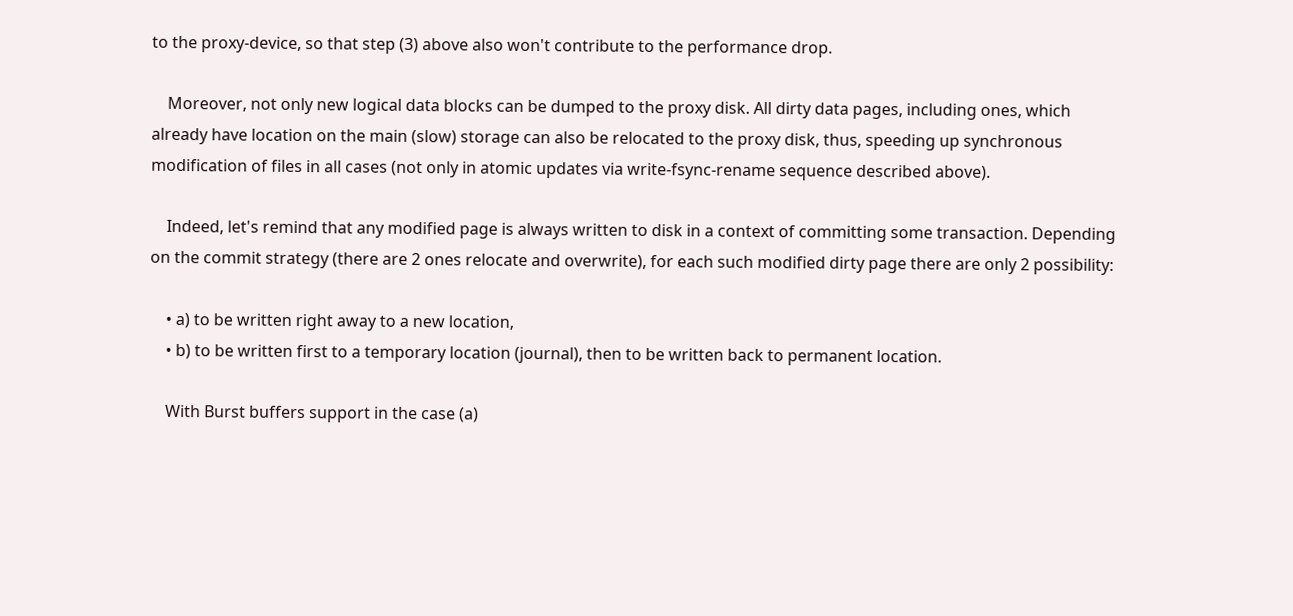to the proxy-device, so that step (3) above also won't contribute to the performance drop.

    Moreover, not only new logical data blocks can be dumped to the proxy disk. All dirty data pages, including ones, which already have location on the main (slow) storage can also be relocated to the proxy disk, thus, speeding up synchronous modification of files in all cases (not only in atomic updates via write-fsync-rename sequence described above).

    Indeed, let's remind that any modified page is always written to disk in a context of committing some transaction. Depending on the commit strategy (there are 2 ones relocate and overwrite), for each such modified dirty page there are only 2 possibility:

    • a) to be written right away to a new location,
    • b) to be written first to a temporary location (journal), then to be written back to permanent location.

    With Burst buffers support in the case (a)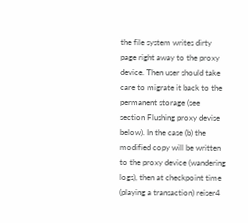the file system writes dirty page right away to the proxy device. Then user should take care to migrate it back to the permanent storage (see section Flushing proxy devise below). In the case (b) the modified copy will be written to the proxy device (wandering logs), then at checkpoint time (playing a transaction) reiser4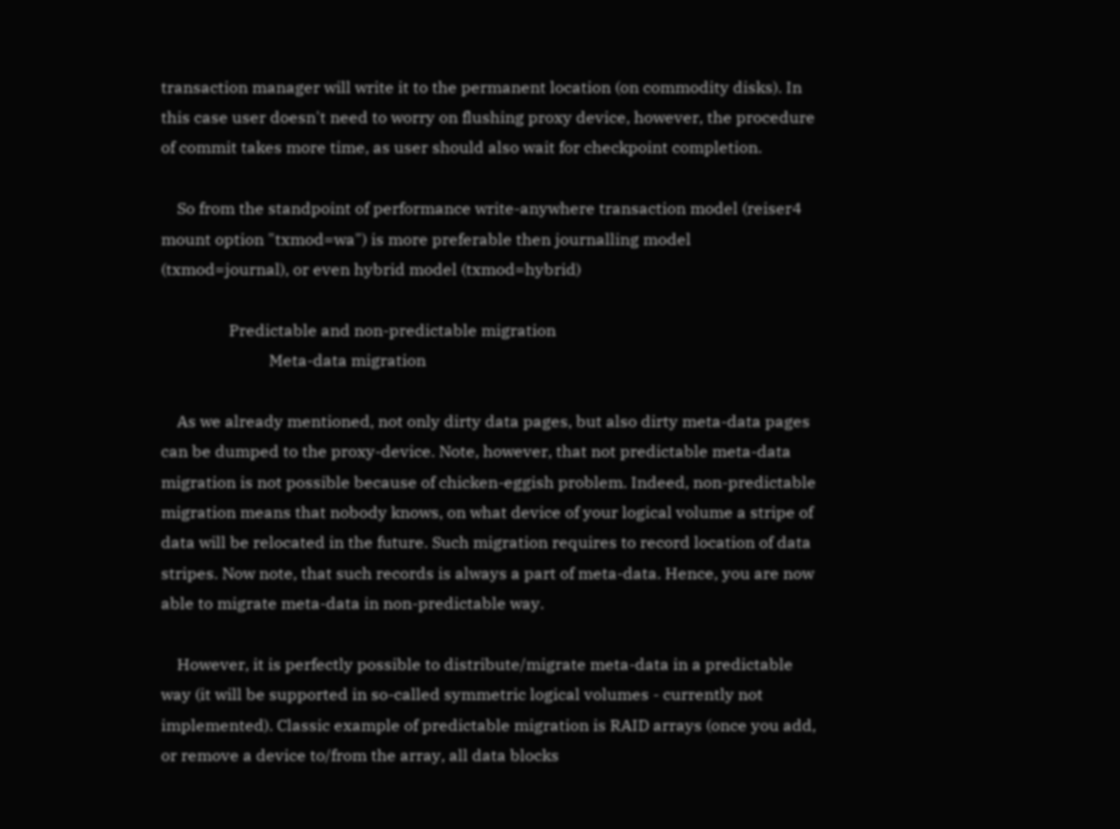transaction manager will write it to the permanent location (on commodity disks). In this case user doesn't need to worry on flushing proxy device, however, the procedure of commit takes more time, as user should also wait for checkpoint completion.

    So from the standpoint of performance write-anywhere transaction model (reiser4 mount option "txmod=wa") is more preferable then journalling model (txmod=journal), or even hybrid model (txmod=hybrid)

                 Predictable and non-predictable migration
                           Meta-data migration

    As we already mentioned, not only dirty data pages, but also dirty meta-data pages can be dumped to the proxy-device. Note, however, that not predictable meta-data migration is not possible because of chicken-eggish problem. Indeed, non-predictable migration means that nobody knows, on what device of your logical volume a stripe of data will be relocated in the future. Such migration requires to record location of data stripes. Now note, that such records is always a part of meta-data. Hence, you are now able to migrate meta-data in non-predictable way.

    However, it is perfectly possible to distribute/migrate meta-data in a predictable way (it will be supported in so-called symmetric logical volumes - currently not implemented). Classic example of predictable migration is RAID arrays (once you add, or remove a device to/from the array, all data blocks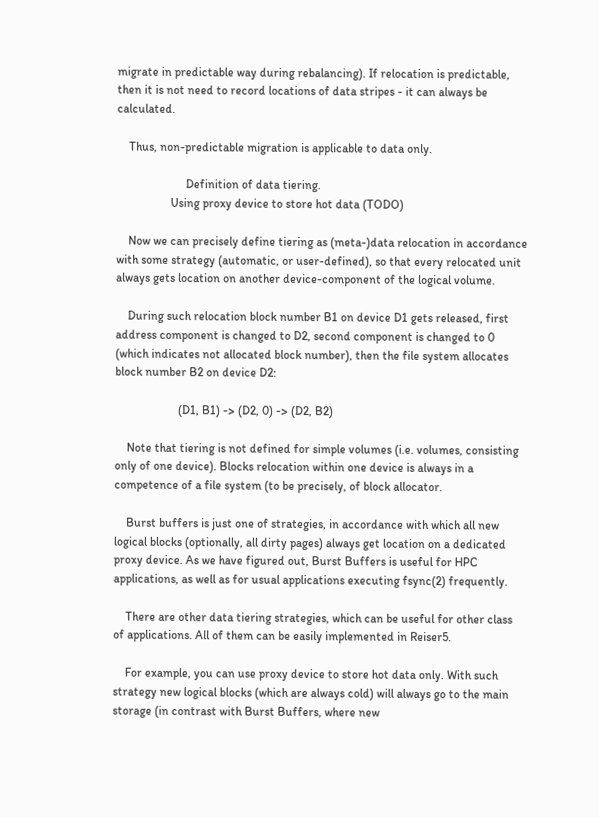migrate in predictable way during rebalancing). If relocation is predictable, then it is not need to record locations of data stripes - it can always be calculated.

    Thus, non-predictable migration is applicable to data only.

                       Definition of data tiering.
                  Using proxy device to store hot data (TODO)

    Now we can precisely define tiering as (meta-)data relocation in accordance with some strategy (automatic, or user-defined), so that every relocated unit always gets location on another device-component of the logical volume.

    During such relocation block number B1 on device D1 gets released, first address component is changed to D2, second component is changed to 0 (which indicates not allocated block number), then the file system allocates block number B2 on device D2:

                     (D1, B1) -> (D2, 0) -> (D2, B2)

    Note that tiering is not defined for simple volumes (i.e. volumes, consisting only of one device). Blocks relocation within one device is always in a competence of a file system (to be precisely, of block allocator.

    Burst buffers is just one of strategies, in accordance with which all new logical blocks (optionally, all dirty pages) always get location on a dedicated proxy device. As we have figured out, Burst Buffers is useful for HPC applications, as well as for usual applications executing fsync(2) frequently.

    There are other data tiering strategies, which can be useful for other class of applications. All of them can be easily implemented in Reiser5.

    For example, you can use proxy device to store hot data only. With such strategy new logical blocks (which are always cold) will always go to the main storage (in contrast with Burst Buffers, where new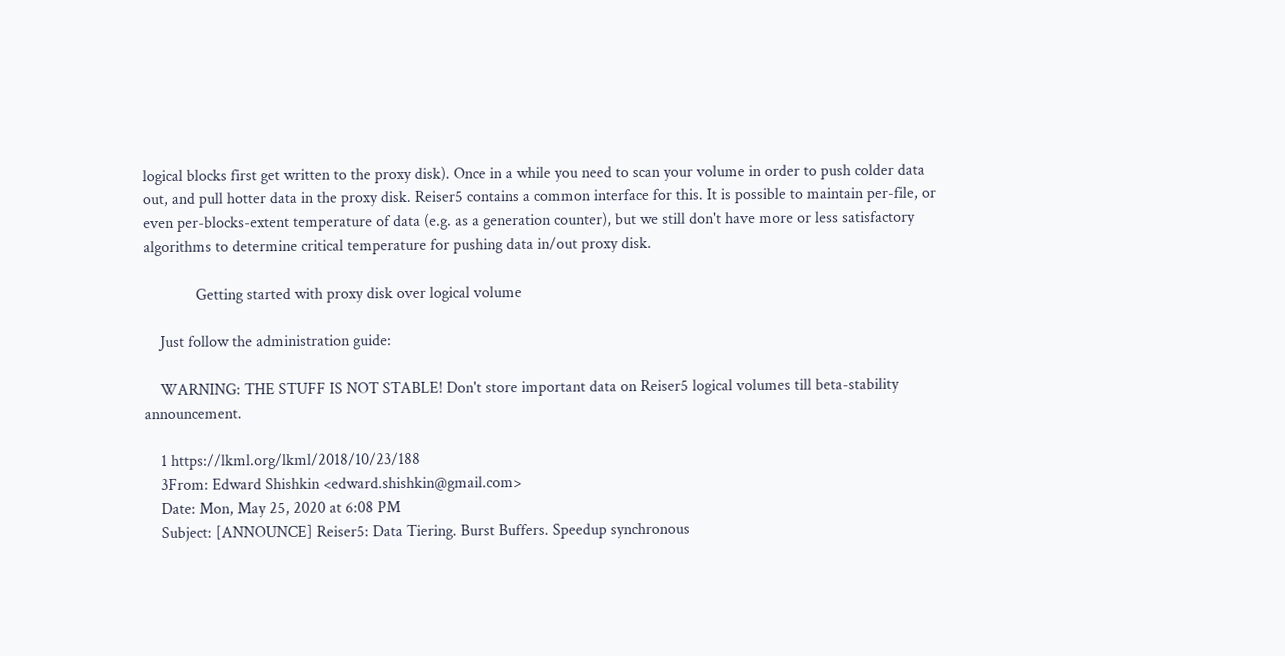logical blocks first get written to the proxy disk). Once in a while you need to scan your volume in order to push colder data out, and pull hotter data in the proxy disk. Reiser5 contains a common interface for this. It is possible to maintain per-file, or even per-blocks-extent temperature of data (e.g. as a generation counter), but we still don't have more or less satisfactory algorithms to determine critical temperature for pushing data in/out proxy disk.

             Getting started with proxy disk over logical volume

    Just follow the administration guide:

    WARNING: THE STUFF IS NOT STABLE! Don't store important data on Reiser5 logical volumes till beta-stability announcement.

    1 https://lkml.org/lkml/2018/10/23/188
    3From: Edward Shishkin <edward.shishkin@gmail.com>
    Date: Mon, May 25, 2020 at 6:08 PM
    Subject: [ANNOUNCE] Reiser5: Data Tiering. Burst Buffers. Speedup synchronous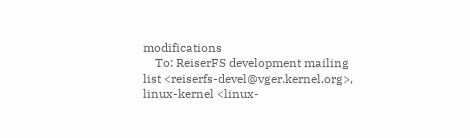modifications
    To: ReiserFS development mailing list <reiserfs-devel@vger.kernel.org>, linux-kernel <linux-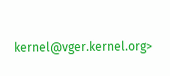kernel@vger.kernel.org>